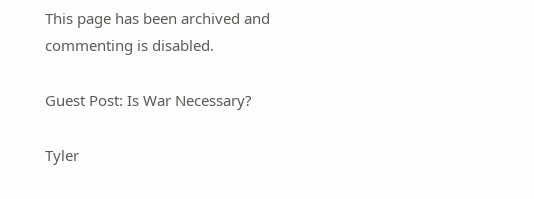This page has been archived and commenting is disabled.

Guest Post: Is War Necessary?

Tyler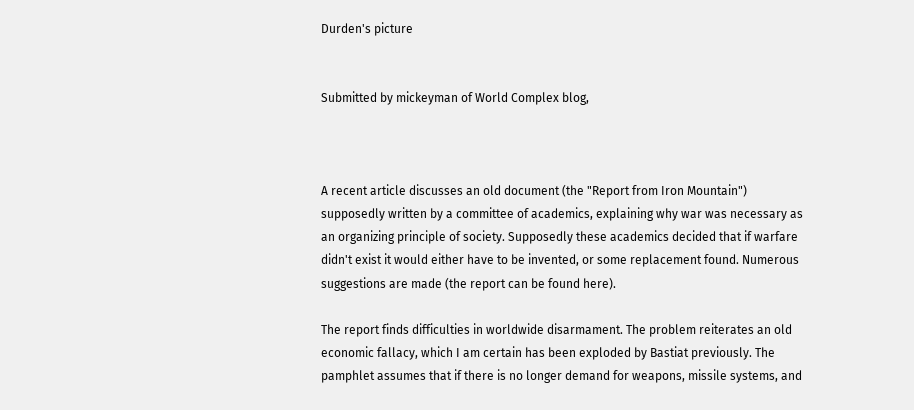Durden's picture


Submitted by mickeyman of World Complex blog,



A recent article discusses an old document (the "Report from Iron Mountain") supposedly written by a committee of academics, explaining why war was necessary as an organizing principle of society. Supposedly these academics decided that if warfare didn't exist it would either have to be invented, or some replacement found. Numerous suggestions are made (the report can be found here).

The report finds difficulties in worldwide disarmament. The problem reiterates an old economic fallacy, which I am certain has been exploded by Bastiat previously. The pamphlet assumes that if there is no longer demand for weapons, missile systems, and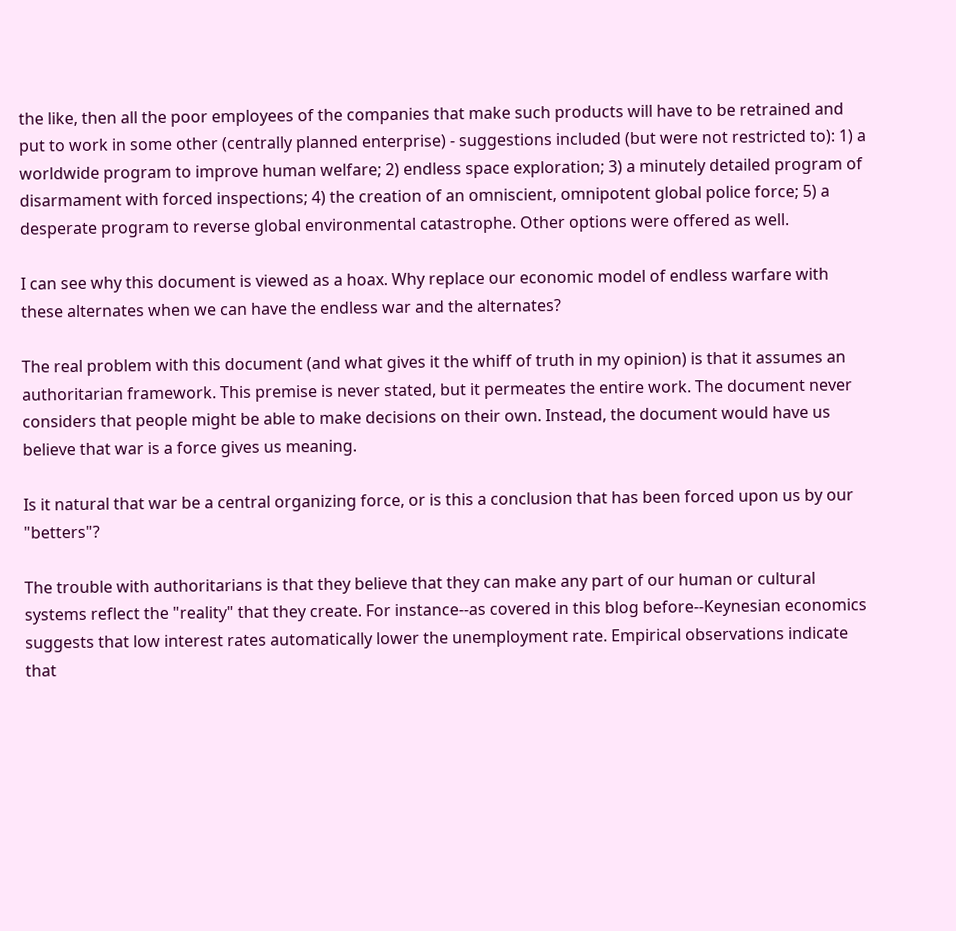the like, then all the poor employees of the companies that make such products will have to be retrained and put to work in some other (centrally planned enterprise) - suggestions included (but were not restricted to): 1) a worldwide program to improve human welfare; 2) endless space exploration; 3) a minutely detailed program of disarmament with forced inspections; 4) the creation of an omniscient, omnipotent global police force; 5) a desperate program to reverse global environmental catastrophe. Other options were offered as well.

I can see why this document is viewed as a hoax. Why replace our economic model of endless warfare with these alternates when we can have the endless war and the alternates?

The real problem with this document (and what gives it the whiff of truth in my opinion) is that it assumes an authoritarian framework. This premise is never stated, but it permeates the entire work. The document never considers that people might be able to make decisions on their own. Instead, the document would have us believe that war is a force gives us meaning.

Is it natural that war be a central organizing force, or is this a conclusion that has been forced upon us by our "betters"?

The trouble with authoritarians is that they believe that they can make any part of our human or cultural systems reflect the "reality" that they create. For instance--as covered in this blog before--Keynesian economics suggests that low interest rates automatically lower the unemployment rate. Empirical observations indicate that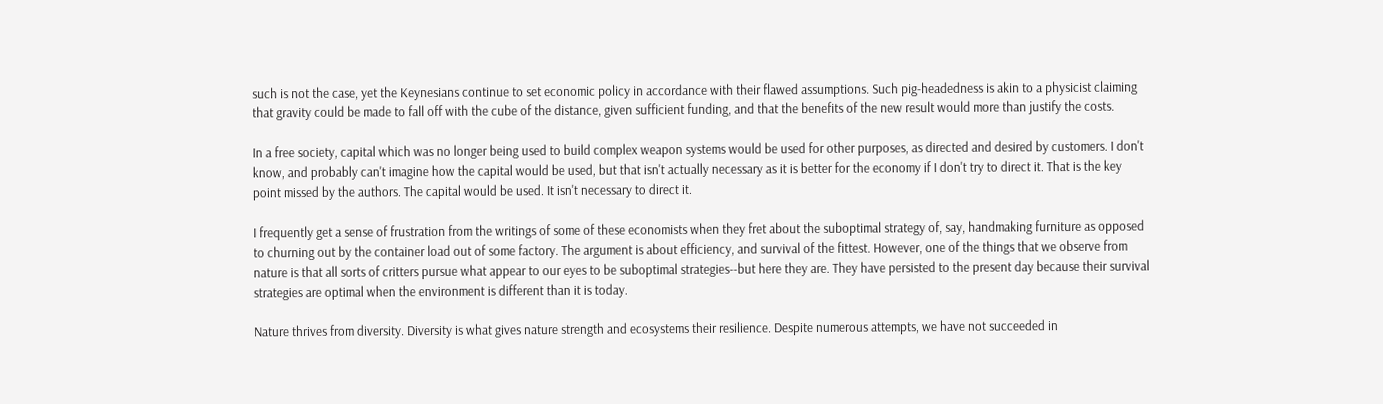such is not the case, yet the Keynesians continue to set economic policy in accordance with their flawed assumptions. Such pig-headedness is akin to a physicist claiming that gravity could be made to fall off with the cube of the distance, given sufficient funding, and that the benefits of the new result would more than justify the costs.

In a free society, capital which was no longer being used to build complex weapon systems would be used for other purposes, as directed and desired by customers. I don't know, and probably can't imagine how the capital would be used, but that isn't actually necessary as it is better for the economy if I don't try to direct it. That is the key point missed by the authors. The capital would be used. It isn't necessary to direct it.

I frequently get a sense of frustration from the writings of some of these economists when they fret about the suboptimal strategy of, say, handmaking furniture as opposed to churning out by the container load out of some factory. The argument is about efficiency, and survival of the fittest. However, one of the things that we observe from nature is that all sorts of critters pursue what appear to our eyes to be suboptimal strategies--but here they are. They have persisted to the present day because their survival strategies are optimal when the environment is different than it is today.

Nature thrives from diversity. Diversity is what gives nature strength and ecosystems their resilience. Despite numerous attempts, we have not succeeded in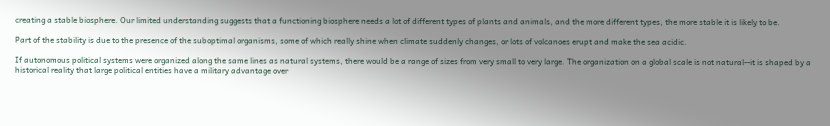creating a stable biosphere. Our limited understanding suggests that a functioning biosphere needs a lot of different types of plants and animals, and the more different types, the more stable it is likely to be.

Part of the stability is due to the presence of the suboptimal organisms, some of which really shine when climate suddenly changes, or lots of volcanoes erupt and make the sea acidic.

If autonomous political systems were organized along the same lines as natural systems, there would be a range of sizes from very small to very large. The organization on a global scale is not natural--it is shaped by a historical reality that large political entities have a military advantage over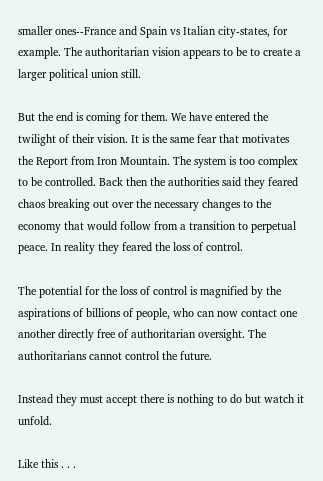smaller ones--France and Spain vs Italian city-states, for example. The authoritarian vision appears to be to create a larger political union still.

But the end is coming for them. We have entered the twilight of their vision. It is the same fear that motivates the Report from Iron Mountain. The system is too complex to be controlled. Back then the authorities said they feared chaos breaking out over the necessary changes to the economy that would follow from a transition to perpetual peace. In reality they feared the loss of control.

The potential for the loss of control is magnified by the aspirations of billions of people, who can now contact one another directly free of authoritarian oversight. The authoritarians cannot control the future.

Instead they must accept there is nothing to do but watch it unfold.

Like this . . .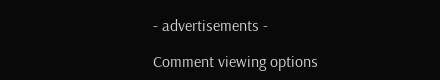- advertisements -

Comment viewing options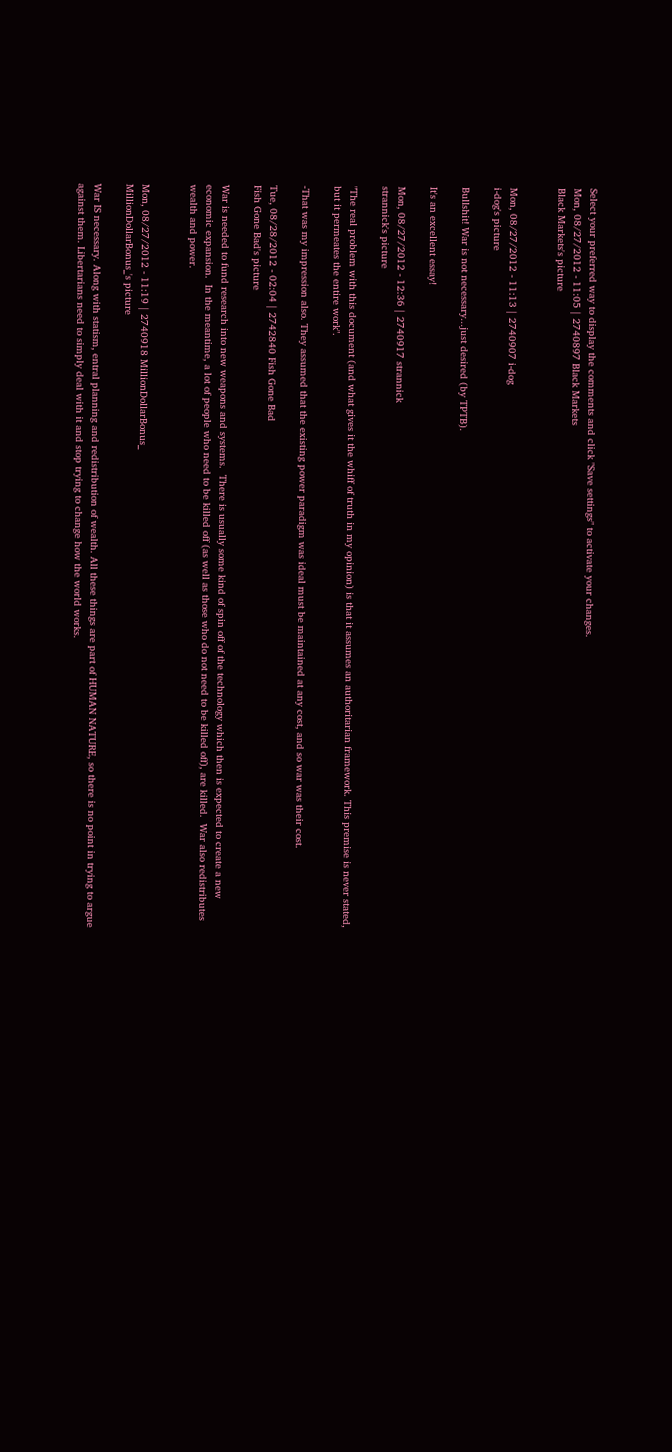Select your preferred way to display the comments and click "Save settings" to activate your changes.
Mon, 08/27/2012 - 11:05 | 2740897 Black Markets
Black Markets's picture


Mon, 08/27/2012 - 11:13 | 2740907 i-dog
i-dog's picture

Bullshit! War is not necessary...just desired (by TPTB).

It's an excellent essay!

Mon, 08/27/2012 - 12:36 | 2740917 strannick
strannick's picture

"The real problem with this document (and what gives it the whiff of truth in my opinion) is that it assumes an authoritarian framework. This premise is never stated, but it permeates the entire work".

-That was my impression also. They assumed that the existing power paradigm was ideal must be maintained at any cost, and so war was their cost.

Tue, 08/28/2012 - 02:04 | 2742840 Fish Gone Bad
Fish Gone Bad's picture

War is needed to fund research into new weapons and systems.  There is usually some kind of spin off of the technology which then is expected to create a new economic expansion.  In the meantime, a lot of people who need to be killed off (as well as those who do not need to be killed off), are killed.  War also redistributes wealth and power.


Mon, 08/27/2012 - 11:19 | 2740918 MillionDollarBonus_
MillionDollarBonus_'s picture

War IS necessary. Along with statism, entral planning and redistribution of wealth. All these things are part of HUMAN NATURE, so there is no point in trying to argue against them. Libertarians need to simply deal with it and stop trying to change how the world works.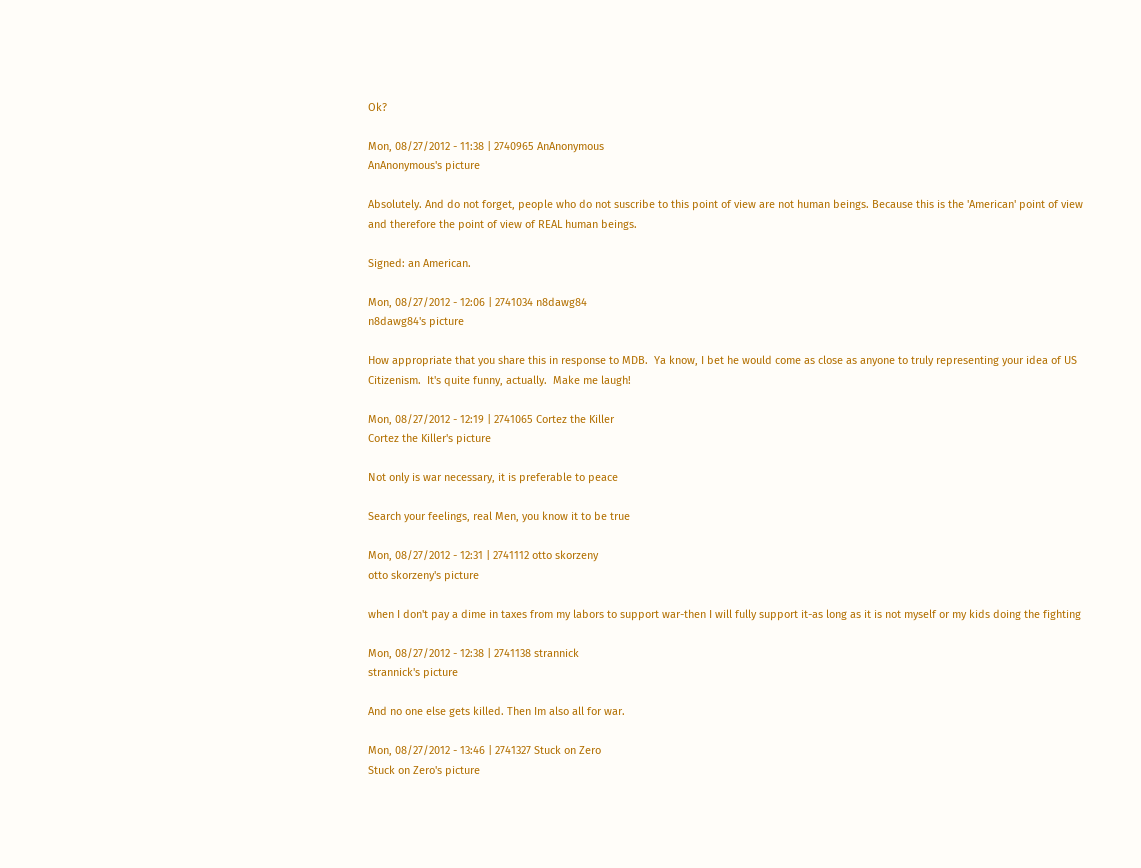Ok?

Mon, 08/27/2012 - 11:38 | 2740965 AnAnonymous
AnAnonymous's picture

Absolutely. And do not forget, people who do not suscribe to this point of view are not human beings. Because this is the 'American' point of view and therefore the point of view of REAL human beings.

Signed: an American.

Mon, 08/27/2012 - 12:06 | 2741034 n8dawg84
n8dawg84's picture

How appropriate that you share this in response to MDB.  Ya know, I bet he would come as close as anyone to truly representing your idea of US Citizenism.  It's quite funny, actually.  Make me laugh!

Mon, 08/27/2012 - 12:19 | 2741065 Cortez the Killer
Cortez the Killer's picture

Not only is war necessary, it is preferable to peace

Search your feelings, real Men, you know it to be true

Mon, 08/27/2012 - 12:31 | 2741112 otto skorzeny
otto skorzeny's picture

when I don't pay a dime in taxes from my labors to support war-then I will fully support it-as long as it is not myself or my kids doing the fighting

Mon, 08/27/2012 - 12:38 | 2741138 strannick
strannick's picture

And no one else gets killed. Then Im also all for war.

Mon, 08/27/2012 - 13:46 | 2741327 Stuck on Zero
Stuck on Zero's picture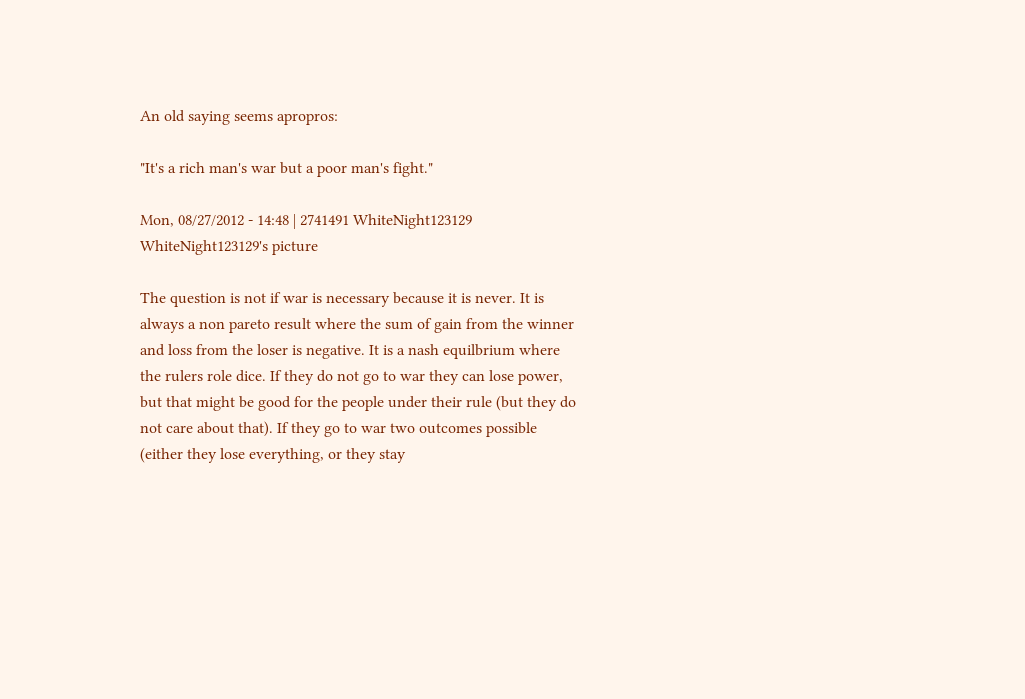An old saying seems apropros:

"It's a rich man's war but a poor man's fight."

Mon, 08/27/2012 - 14:48 | 2741491 WhiteNight123129
WhiteNight123129's picture

The question is not if war is necessary because it is never. It is always a non pareto result where the sum of gain from the winner and loss from the loser is negative. It is a nash equilbrium where the rulers role dice. If they do not go to war they can lose power, but that might be good for the people under their rule (but they do not care about that). If they go to war two outcomes possible (either they lose everything, or they stay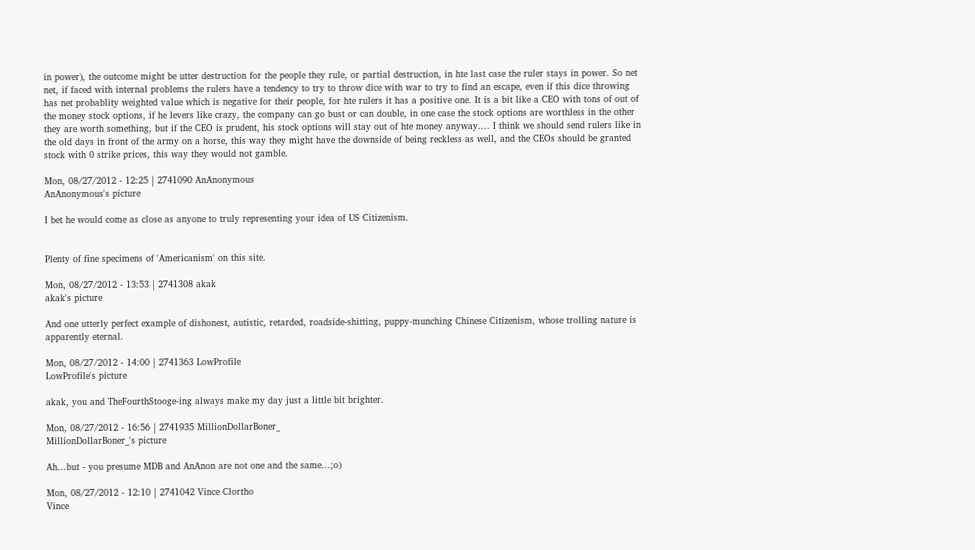in power), the outcome might be utter destruction for the people they rule, or partial destruction, in hte last case the ruler stays in power. So net net, if faced with internal problems the rulers have a tendency to try to throw dice with war to try to find an escape, even if this dice throwing has net probablity weighted value which is negative for their people, for hte rulers it has a positive one. It is a bit like a CEO with tons of out of the money stock options, if he levers like crazy, the company can go bust or can double, in one case the stock options are worthless in the other they are worth something, but if the CEO is prudent, his stock options will stay out of hte money anyway.... I think we should send rulers like in the old days in front of the army on a horse, this way they might have the downside of being reckless as well, and the CEOs should be granted stock with 0 strike prices, this way they would not gamble.

Mon, 08/27/2012 - 12:25 | 2741090 AnAnonymous
AnAnonymous's picture

I bet he would come as close as anyone to truly representing your idea of US Citizenism.


Plenty of fine specimens of 'Americanism' on this site.

Mon, 08/27/2012 - 13:53 | 2741308 akak
akak's picture

And one utterly perfect example of dishonest, autistic, retarded, roadside-shitting, puppy-munching Chinese Citizenism, whose trolling nature is apparently eternal.

Mon, 08/27/2012 - 14:00 | 2741363 LowProfile
LowProfile's picture

akak, you and TheFourthStooge-ing always make my day just a little bit brighter.

Mon, 08/27/2012 - 16:56 | 2741935 MillionDollarBoner_
MillionDollarBoner_'s picture

Ah...but - you presume MDB and AnAnon are not one and the same...;o)

Mon, 08/27/2012 - 12:10 | 2741042 Vince Clortho
Vince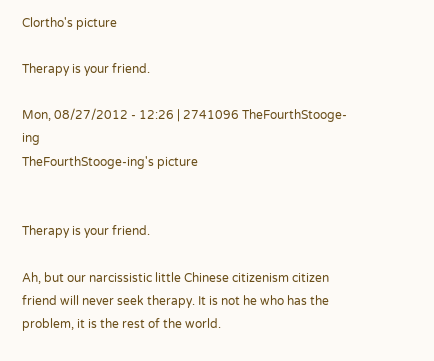Clortho's picture

Therapy is your friend.

Mon, 08/27/2012 - 12:26 | 2741096 TheFourthStooge-ing
TheFourthStooge-ing's picture


Therapy is your friend.

Ah, but our narcissistic little Chinese citizenism citizen friend will never seek therapy. It is not he who has the problem, it is the rest of the world.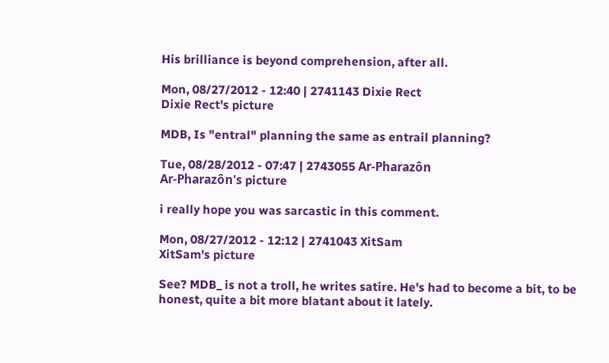His brilliance is beyond comprehension, after all.

Mon, 08/27/2012 - 12:40 | 2741143 Dixie Rect
Dixie Rect's picture

MDB, Is "entral" planning the same as entrail planning?

Tue, 08/28/2012 - 07:47 | 2743055 Ar-Pharazôn
Ar-Pharazôn's picture

i really hope you was sarcastic in this comment.

Mon, 08/27/2012 - 12:12 | 2741043 XitSam
XitSam's picture

See? MDB_ is not a troll, he writes satire. He's had to become a bit, to be honest, quite a bit more blatant about it lately.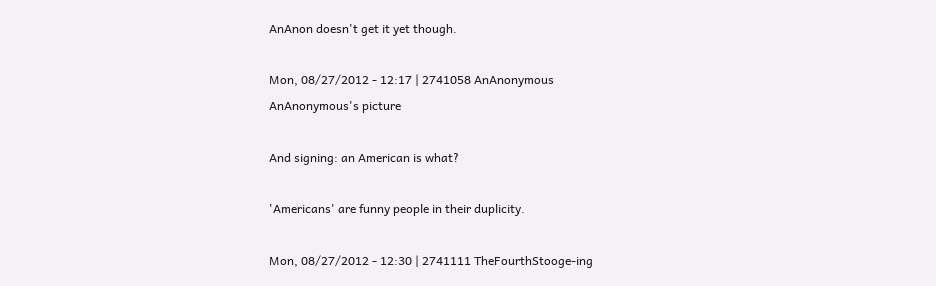AnAnon doesn't get it yet though.

Mon, 08/27/2012 - 12:17 | 2741058 AnAnonymous
AnAnonymous's picture

And signing: an American is what?

'Americans' are funny people in their duplicity.

Mon, 08/27/2012 - 12:30 | 2741111 TheFourthStooge-ing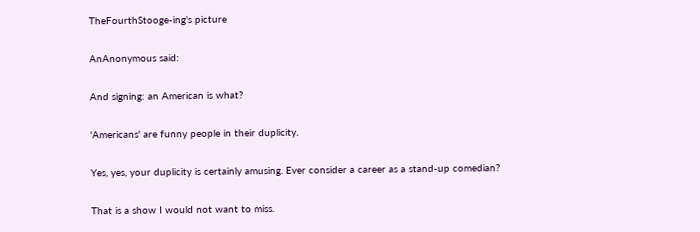TheFourthStooge-ing's picture

AnAnonymous said:

And signing: an American is what?

'Americans' are funny people in their duplicity.

Yes, yes, your duplicity is certainly amusing. Ever consider a career as a stand-up comedian?

That is a show I would not want to miss.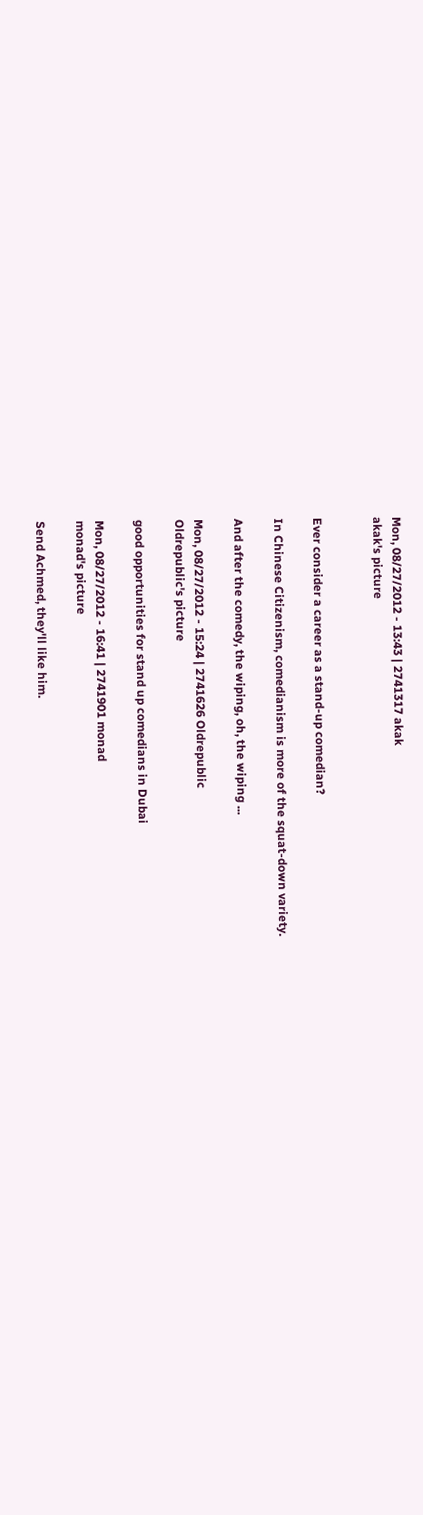Mon, 08/27/2012 - 13:43 | 2741317 akak
akak's picture


Ever consider a career as a stand-up comedian?

In Chinese Citizenism, comedianism is more of the squat-down variety.

And after the comedy, the wiping, oh, the wiping ...

Mon, 08/27/2012 - 15:24 | 2741626 Oldrepublic
Oldrepublic's picture

good opportunities for stand up comedians in Dubai

Mon, 08/27/2012 - 16:41 | 2741901 monad
monad's picture

Send Achmed, they'll like him.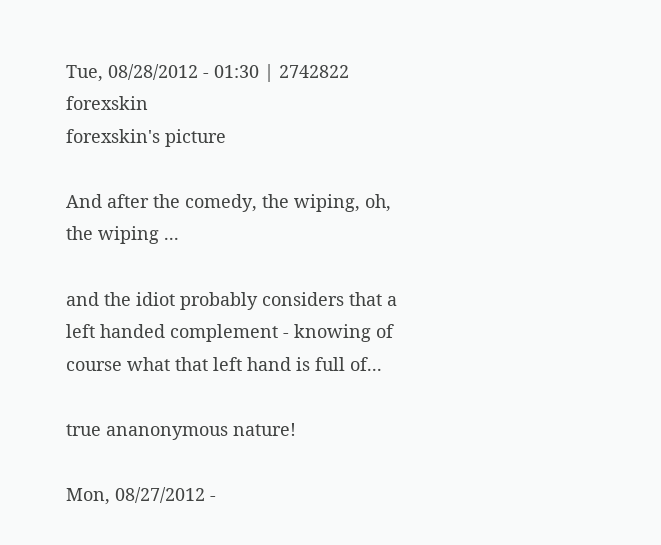Tue, 08/28/2012 - 01:30 | 2742822 forexskin
forexskin's picture

And after the comedy, the wiping, oh, the wiping ...

and the idiot probably considers that a left handed complement - knowing of course what that left hand is full of...

true ananonymous nature!

Mon, 08/27/2012 -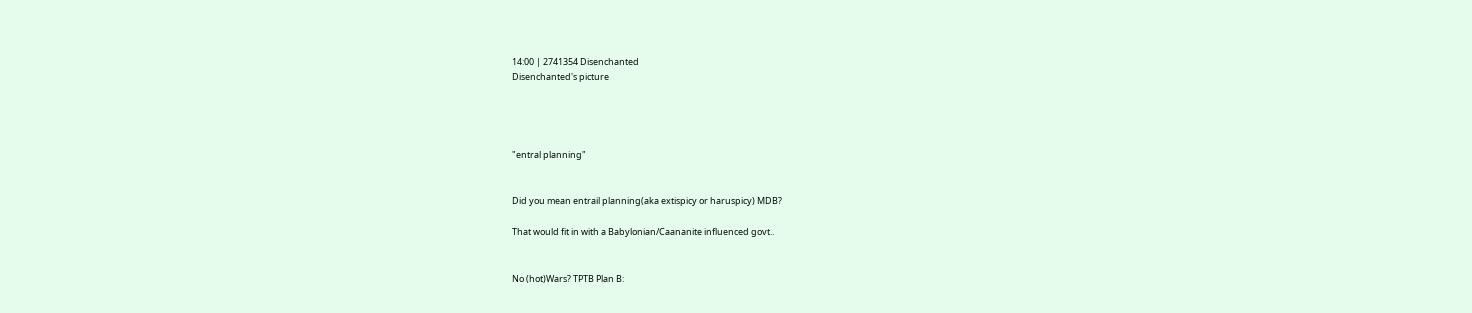14:00 | 2741354 Disenchanted
Disenchanted's picture




"entral planning"


Did you mean entrail planning(aka extispicy or haruspicy) MDB?

That would fit in with a Babylonian/Caananite influenced govt..


No (hot)Wars? TPTB Plan B: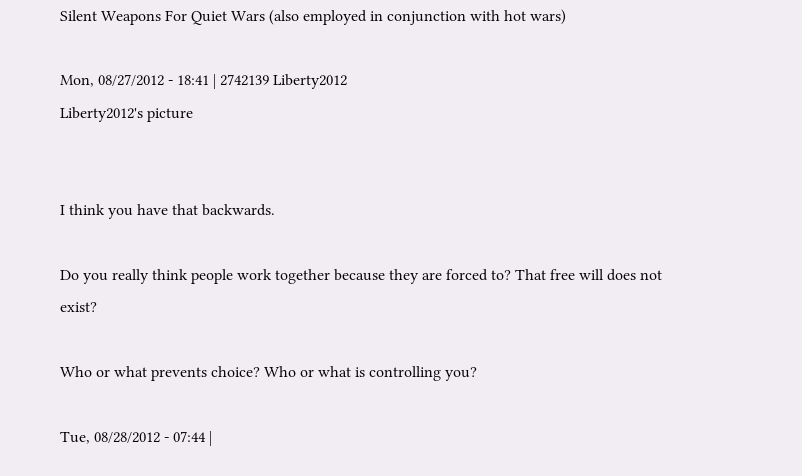Silent Weapons For Quiet Wars (also employed in conjunction with hot wars)

Mon, 08/27/2012 - 18:41 | 2742139 Liberty2012
Liberty2012's picture


I think you have that backwards.

Do you really think people work together because they are forced to? That free will does not exist?

Who or what prevents choice? Who or what is controlling you?

Tue, 08/28/2012 - 07:44 |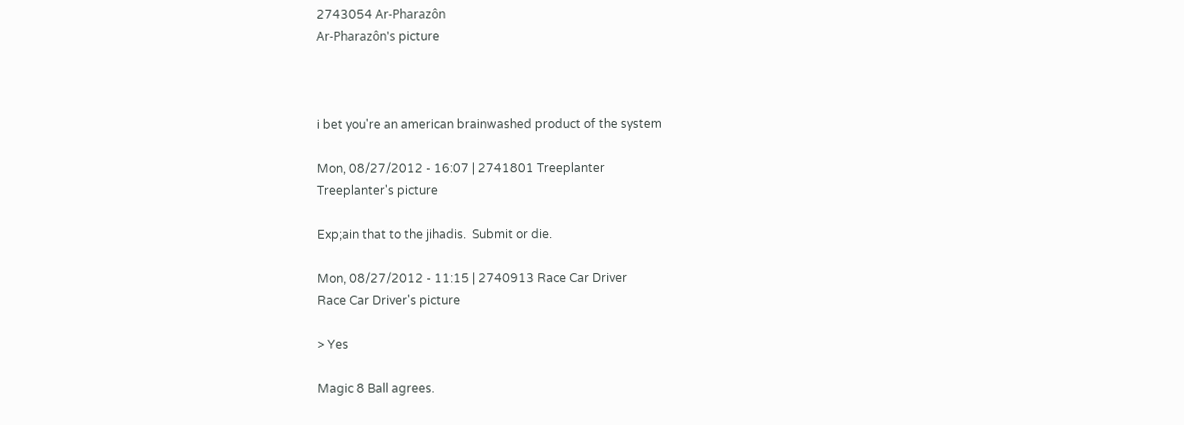2743054 Ar-Pharazôn
Ar-Pharazôn's picture



i bet you're an american brainwashed product of the system

Mon, 08/27/2012 - 16:07 | 2741801 Treeplanter
Treeplanter's picture

Exp;ain that to the jihadis.  Submit or die.

Mon, 08/27/2012 - 11:15 | 2740913 Race Car Driver
Race Car Driver's picture

> Yes

Magic 8 Ball agrees.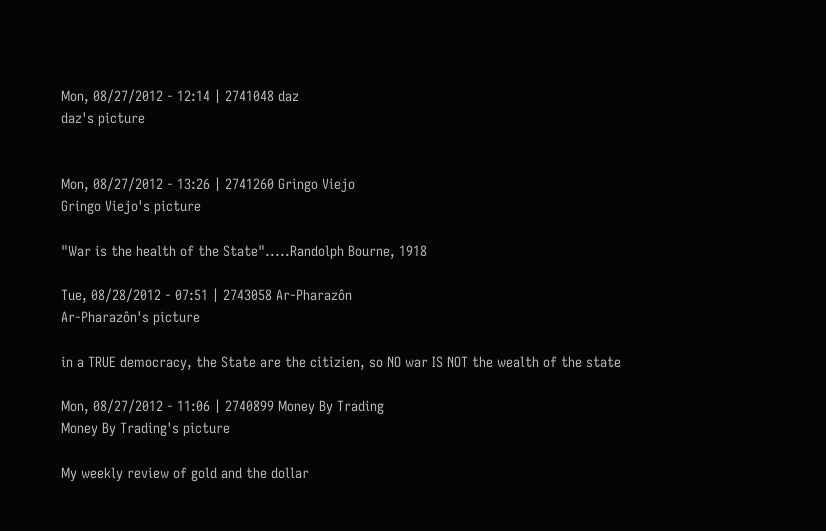Mon, 08/27/2012 - 12:14 | 2741048 daz
daz's picture


Mon, 08/27/2012 - 13:26 | 2741260 Gringo Viejo
Gringo Viejo's picture

"War is the health of the State".....Randolph Bourne, 1918

Tue, 08/28/2012 - 07:51 | 2743058 Ar-Pharazôn
Ar-Pharazôn's picture

in a TRUE democracy, the State are the citizien, so NO war IS NOT the wealth of the state

Mon, 08/27/2012 - 11:06 | 2740899 Money By Trading
Money By Trading's picture

My weekly review of gold and the dollar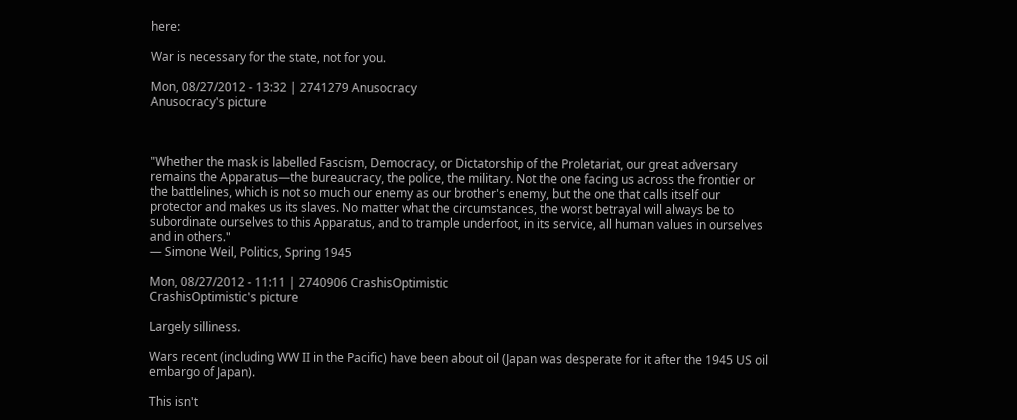here:

War is necessary for the state, not for you.

Mon, 08/27/2012 - 13:32 | 2741279 Anusocracy
Anusocracy's picture



"Whether the mask is labelled Fascism, Democracy, or Dictatorship of the Proletariat, our great adversary remains the Apparatus—the bureaucracy, the police, the military. Not the one facing us across the frontier or the battlelines, which is not so much our enemy as our brother's enemy, but the one that calls itself our protector and makes us its slaves. No matter what the circumstances, the worst betrayal will always be to subordinate ourselves to this Apparatus, and to trample underfoot, in its service, all human values in ourselves and in others."
— Simone Weil, Politics, Spring 1945

Mon, 08/27/2012 - 11:11 | 2740906 CrashisOptimistic
CrashisOptimistic's picture

Largely silliness.

Wars recent (including WW II in the Pacific) have been about oil (Japan was desperate for it after the 1945 US oil embargo of Japan).

This isn't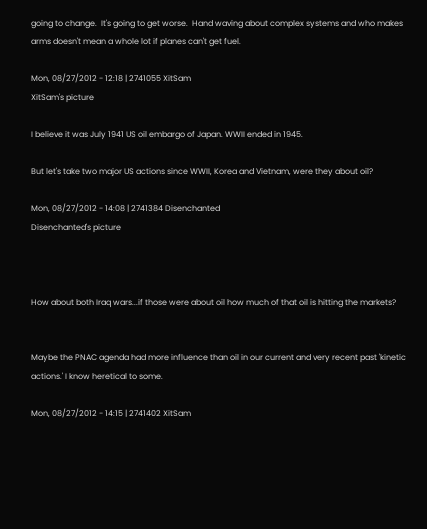going to change.  It's going to get worse.  Hand waving about complex systems and who makes arms doesn't mean a whole lot if planes can't get fuel.

Mon, 08/27/2012 - 12:18 | 2741055 XitSam
XitSam's picture

I believe it was July 1941 US oil embargo of Japan. WWII ended in 1945.

But let's take two major US actions since WWII, Korea and Vietnam, were they about oil?

Mon, 08/27/2012 - 14:08 | 2741384 Disenchanted
Disenchanted's picture



How about both Iraq wars...if those were about oil how much of that oil is hitting the markets?


Maybe the PNAC agenda had more influence than oil in our current and very recent past 'kinetic actions.' I know heretical to some.

Mon, 08/27/2012 - 14:15 | 2741402 XitSam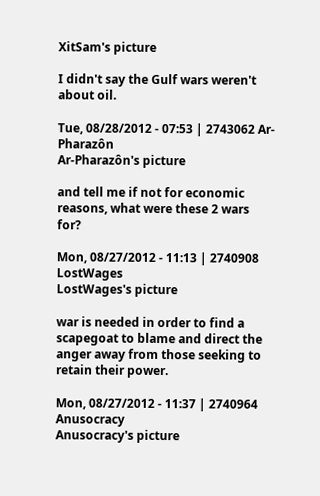XitSam's picture

I didn't say the Gulf wars weren't about oil.

Tue, 08/28/2012 - 07:53 | 2743062 Ar-Pharazôn
Ar-Pharazôn's picture

and tell me if not for economic reasons, what were these 2 wars for?

Mon, 08/27/2012 - 11:13 | 2740908 LostWages
LostWages's picture

war is needed in order to find a scapegoat to blame and direct the anger away from those seeking to retain their power.

Mon, 08/27/2012 - 11:37 | 2740964 Anusocracy
Anusocracy's picture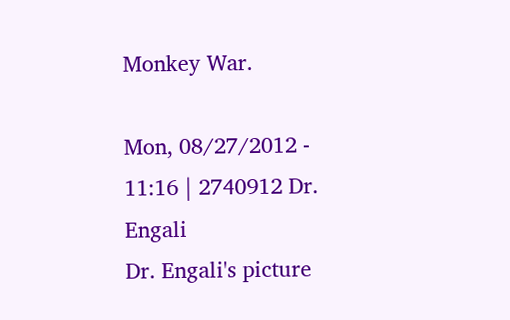Monkey War.

Mon, 08/27/2012 - 11:16 | 2740912 Dr. Engali
Dr. Engali's picture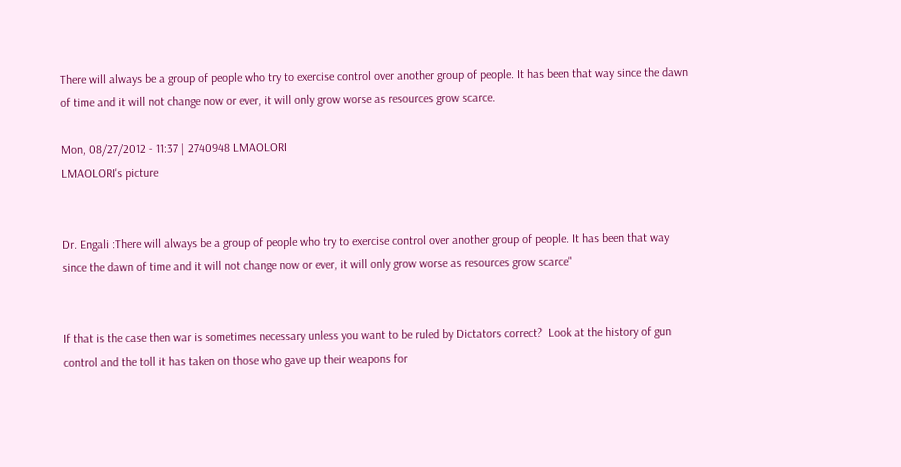There will always be a group of people who try to exercise control over another group of people. It has been that way since the dawn of time and it will not change now or ever, it will only grow worse as resources grow scarce.

Mon, 08/27/2012 - 11:37 | 2740948 LMAOLORI
LMAOLORI's picture


Dr. Engali :There will always be a group of people who try to exercise control over another group of people. It has been that way since the dawn of time and it will not change now or ever, it will only grow worse as resources grow scarce"


If that is the case then war is sometimes necessary unless you want to be ruled by Dictators correct?  Look at the history of gun control and the toll it has taken on those who gave up their weapons for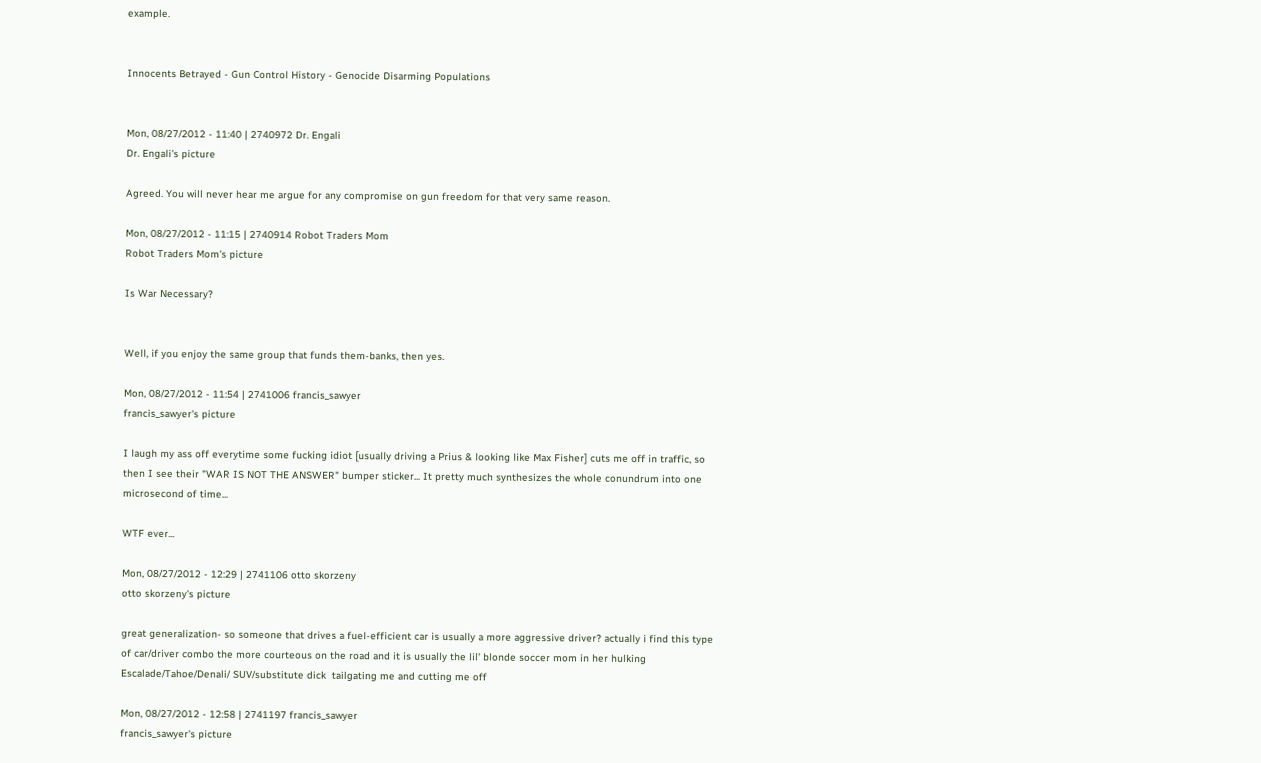example.


Innocents Betrayed - Gun Control History - Genocide Disarming Populations


Mon, 08/27/2012 - 11:40 | 2740972 Dr. Engali
Dr. Engali's picture

Agreed. You will never hear me argue for any compromise on gun freedom for that very same reason.

Mon, 08/27/2012 - 11:15 | 2740914 Robot Traders Mom
Robot Traders Mom's picture

Is War Necessary?


Well, if you enjoy the same group that funds them-banks, then yes.

Mon, 08/27/2012 - 11:54 | 2741006 francis_sawyer
francis_sawyer's picture

I laugh my ass off everytime some fucking idiot [usually driving a Prius & looking like Max Fisher] cuts me off in traffic, so then I see their "WAR IS NOT THE ANSWER" bumper sticker... It pretty much synthesizes the whole conundrum into one microsecond of time...

WTF ever...

Mon, 08/27/2012 - 12:29 | 2741106 otto skorzeny
otto skorzeny's picture

great generalization- so someone that drives a fuel-efficient car is usually a more aggressive driver? actually i find this type of car/driver combo the more courteous on the road and it is usually the lil' blonde soccer mom in her hulking Escalade/Tahoe/Denali/ SUV/substitute dick  tailgating me and cutting me off

Mon, 08/27/2012 - 12:58 | 2741197 francis_sawyer
francis_sawyer's picture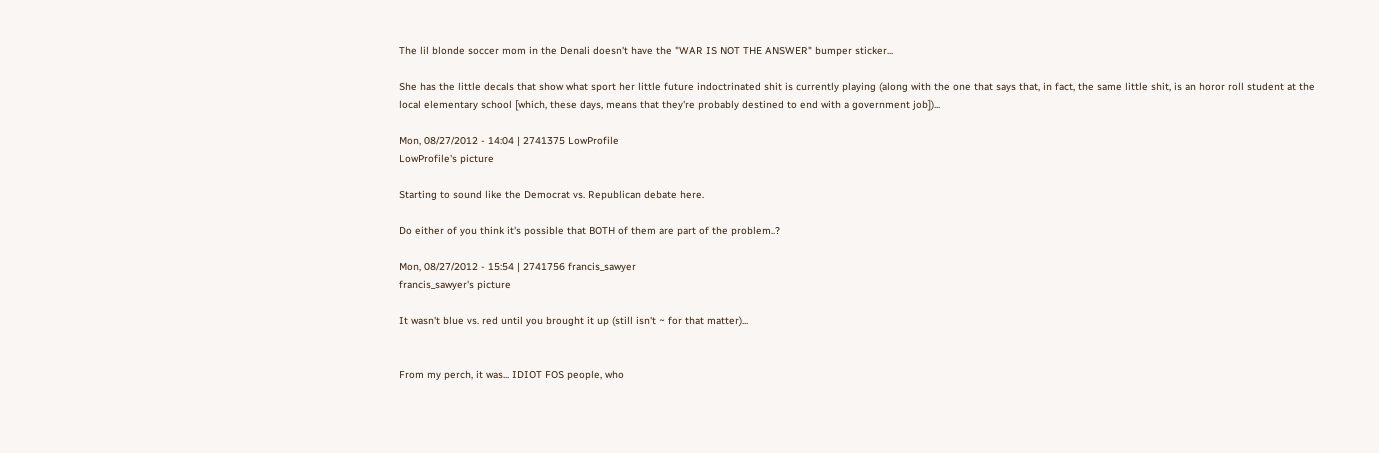The lil blonde soccer mom in the Denali doesn't have the "WAR IS NOT THE ANSWER" bumper sticker...

She has the little decals that show what sport her little future indoctrinated shit is currently playing (along with the one that says that, in fact, the same little shit, is an horor roll student at the local elementary school [which, these days, means that they're probably destined to end with a government job])...

Mon, 08/27/2012 - 14:04 | 2741375 LowProfile
LowProfile's picture

Starting to sound like the Democrat vs. Republican debate here.

Do either of you think it's possible that BOTH of them are part of the problem..?

Mon, 08/27/2012 - 15:54 | 2741756 francis_sawyer
francis_sawyer's picture

It wasn't blue vs. red until you brought it up (still isn't ~ for that matter)...


From my perch, it was... IDIOT FOS people, who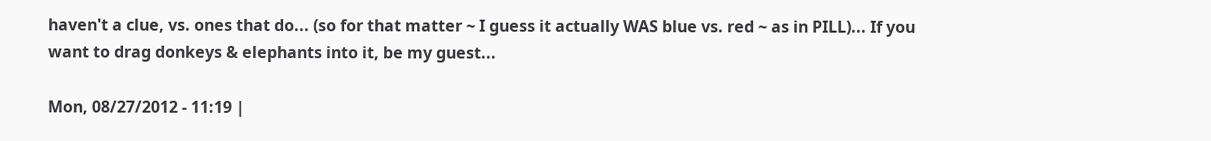haven't a clue, vs. ones that do... (so for that matter ~ I guess it actually WAS blue vs. red ~ as in PILL)... If you want to drag donkeys & elephants into it, be my guest...

Mon, 08/27/2012 - 11:19 |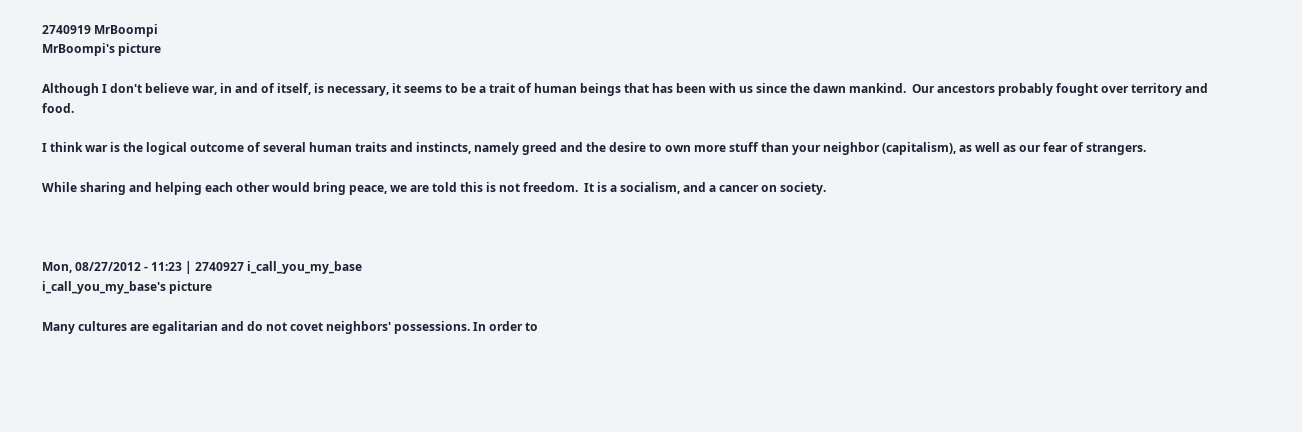2740919 MrBoompi
MrBoompi's picture

Although I don't believe war, in and of itself, is necessary, it seems to be a trait of human beings that has been with us since the dawn mankind.  Our ancestors probably fought over territory and food.

I think war is the logical outcome of several human traits and instincts, namely greed and the desire to own more stuff than your neighbor (capitalism), as well as our fear of strangers.

While sharing and helping each other would bring peace, we are told this is not freedom.  It is a socialism, and a cancer on society.



Mon, 08/27/2012 - 11:23 | 2740927 i_call_you_my_base
i_call_you_my_base's picture

Many cultures are egalitarian and do not covet neighbors' possessions. In order to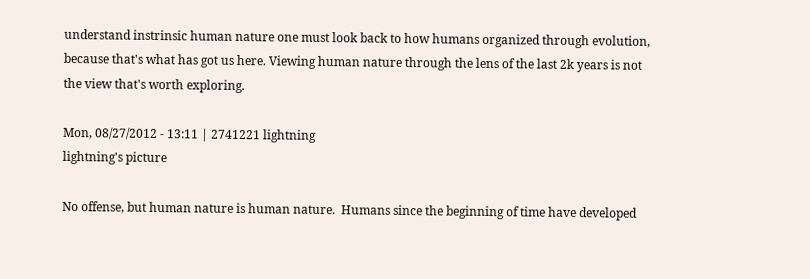understand instrinsic human nature one must look back to how humans organized through evolution, because that's what has got us here. Viewing human nature through the lens of the last 2k years is not the view that's worth exploring.

Mon, 08/27/2012 - 13:11 | 2741221 lightning
lightning's picture

No offense, but human nature is human nature.  Humans since the beginning of time have developed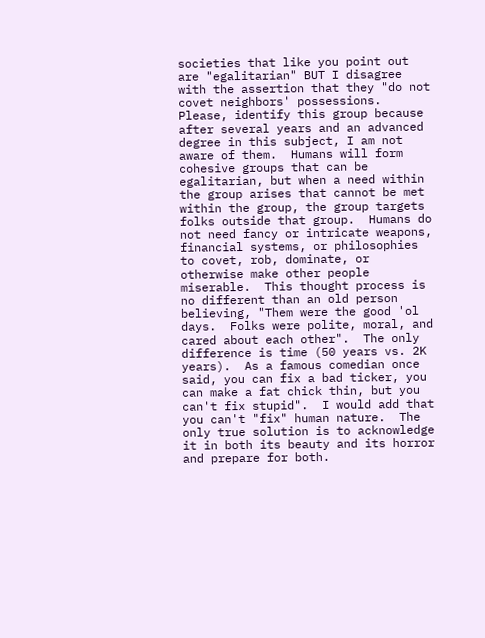societies that like you point out are "egalitarian" BUT I disagree with the assertion that they "do not covet neighbors' possessions.  Please, identify this group because after several years and an advanced degree in this subject, I am not aware of them.  Humans will form cohesive groups that can be egalitarian, but when a need within the group arises that cannot be met within the group, the group targets folks outside that group.  Humans do not need fancy or intricate weapons, financial systems, or philosophies to covet, rob, dominate, or otherwise make other people miserable.  This thought process is no different than an old person believing, "Them were the good 'ol days.  Folks were polite, moral, and cared about each other".  The only difference is time (50 years vs. 2K years).  As a famous comedian once said, you can fix a bad ticker, you can make a fat chick thin, but you can't fix stupid".  I would add that you can't "fix" human nature.  The only true solution is to acknowledge it in both its beauty and its horror and prepare for both.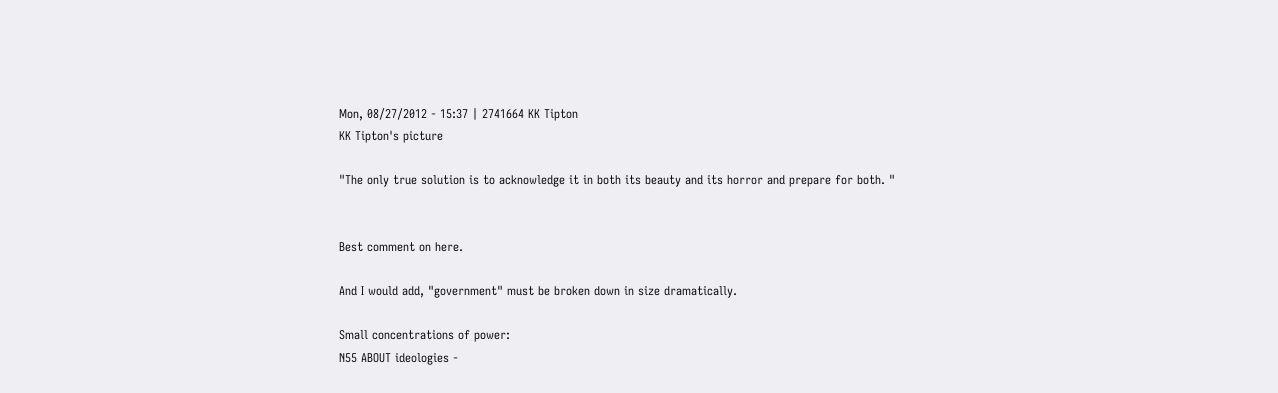Mon, 08/27/2012 - 15:37 | 2741664 KK Tipton
KK Tipton's picture

"The only true solution is to acknowledge it in both its beauty and its horror and prepare for both. "


Best comment on here.

And I would add, "government" must be broken down in size dramatically.

Small concentrations of power:
N55 ABOUT ideologies -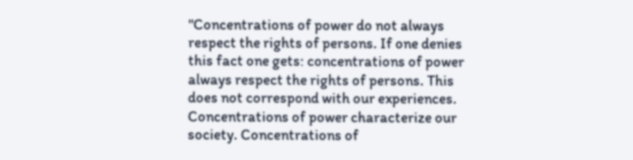"Concentrations of power do not always respect the rights of persons. If one denies this fact one gets: concentrations of power always respect the rights of persons. This does not correspond with our experiences. Concentrations of power characterize our society. Concentrations of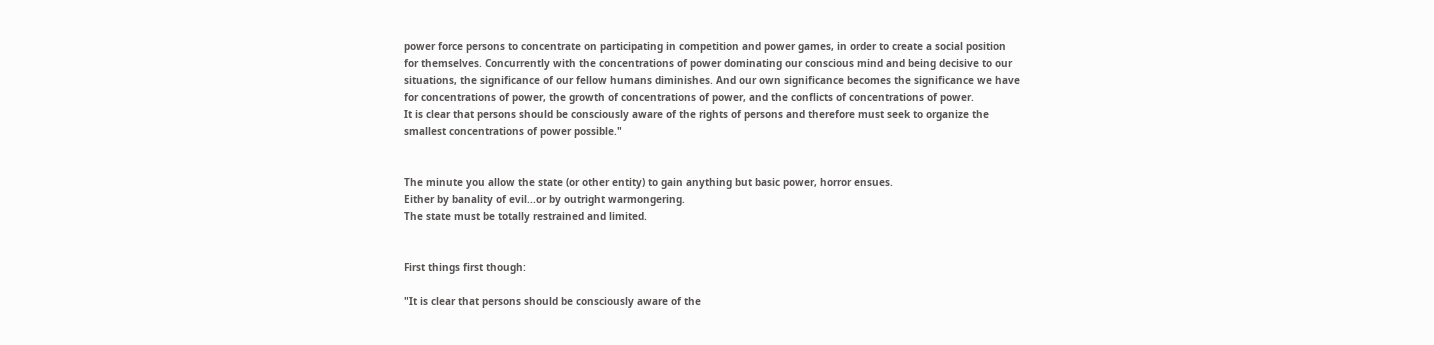power force persons to concentrate on participating in competition and power games, in order to create a social position for themselves. Concurrently with the concentrations of power dominating our conscious mind and being decisive to our situations, the significance of our fellow humans diminishes. And our own significance becomes the significance we have for concentrations of power, the growth of concentrations of power, and the conflicts of concentrations of power.
It is clear that persons should be consciously aware of the rights of persons and therefore must seek to organize the smallest concentrations of power possible."


The minute you allow the state (or other entity) to gain anything but basic power, horror ensues.
Either by banality of evil...or by outright warmongering.
The state must be totally restrained and limited.


First things first though:

"It is clear that persons should be consciously aware of the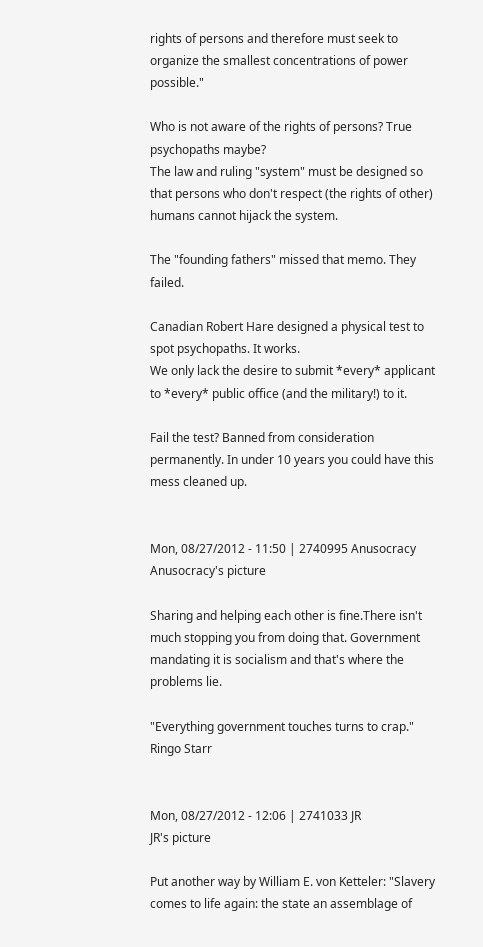rights of persons and therefore must seek to organize the smallest concentrations of power possible."

Who is not aware of the rights of persons? True psychopaths maybe?
The law and ruling "system" must be designed so that persons who don't respect (the rights of other) humans cannot hijack the system.

The "founding fathers" missed that memo. They failed.

Canadian Robert Hare designed a physical test to spot psychopaths. It works.
We only lack the desire to submit *every* applicant to *every* public office (and the military!) to it.

Fail the test? Banned from consideration permanently. In under 10 years you could have this mess cleaned up.


Mon, 08/27/2012 - 11:50 | 2740995 Anusocracy
Anusocracy's picture

Sharing and helping each other is fine.There isn't much stopping you from doing that. Government mandating it is socialism and that's where the problems lie.

"Everything government touches turns to crap."  Ringo Starr


Mon, 08/27/2012 - 12:06 | 2741033 JR
JR's picture

Put another way by William E. von Ketteler: "Slavery comes to life again: the state an assemblage of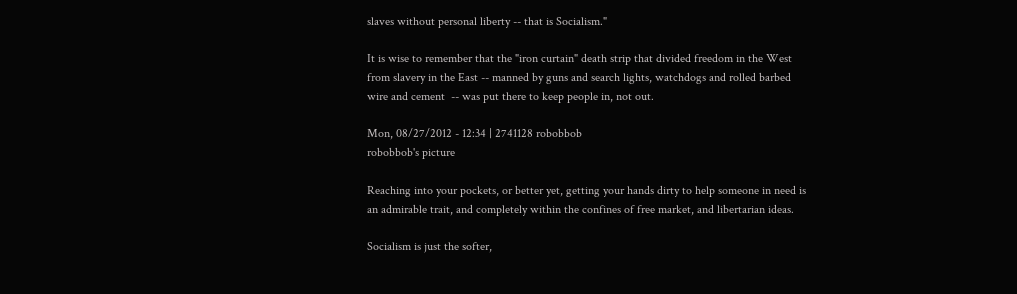slaves without personal liberty -- that is Socialism."

It is wise to remember that the "iron curtain" death strip that divided freedom in the West from slavery in the East -- manned by guns and search lights, watchdogs and rolled barbed wire and cement  -- was put there to keep people in, not out.

Mon, 08/27/2012 - 12:34 | 2741128 robobbob
robobbob's picture

Reaching into your pockets, or better yet, getting your hands dirty to help someone in need is an admirable trait, and completely within the confines of free market, and libertarian ideas.

Socialism is just the softer,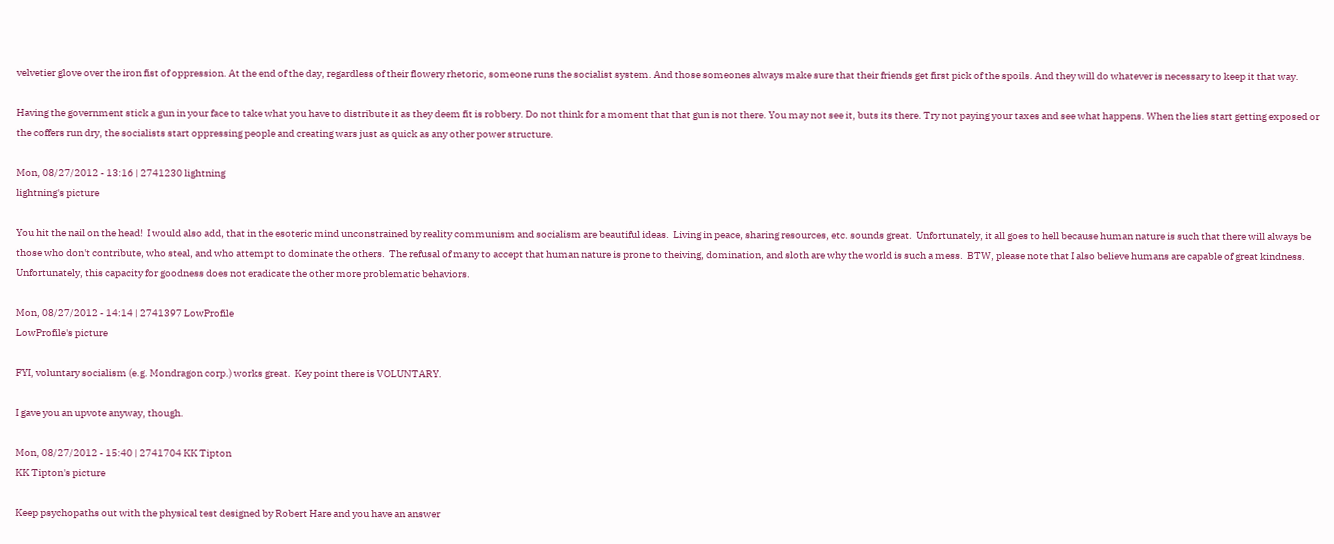velvetier glove over the iron fist of oppression. At the end of the day, regardless of their flowery rhetoric, someone runs the socialist system. And those someones always make sure that their friends get first pick of the spoils. And they will do whatever is necessary to keep it that way.

Having the government stick a gun in your face to take what you have to distribute it as they deem fit is robbery. Do not think for a moment that that gun is not there. You may not see it, buts its there. Try not paying your taxes and see what happens. When the lies start getting exposed or the coffers run dry, the socialists start oppressing people and creating wars just as quick as any other power structure.

Mon, 08/27/2012 - 13:16 | 2741230 lightning
lightning's picture

You hit the nail on the head!  I would also add, that in the esoteric mind unconstrained by reality communism and socialism are beautiful ideas.  Living in peace, sharing resources, etc. sounds great.  Unfortunately, it all goes to hell because human nature is such that there will always be those who don't contribute, who steal, and who attempt to dominate the others.  The refusal of many to accept that human nature is prone to theiving, domination, and sloth are why the world is such a mess.  BTW, please note that I also believe humans are capable of great kindness.  Unfortunately, this capacity for goodness does not eradicate the other more problematic behaviors.

Mon, 08/27/2012 - 14:14 | 2741397 LowProfile
LowProfile's picture

FYI, voluntary socialism (e.g. Mondragon corp.) works great.  Key point there is VOLUNTARY.

I gave you an upvote anyway, though.

Mon, 08/27/2012 - 15:40 | 2741704 KK Tipton
KK Tipton's picture

Keep psychopaths out with the physical test designed by Robert Hare and you have an answer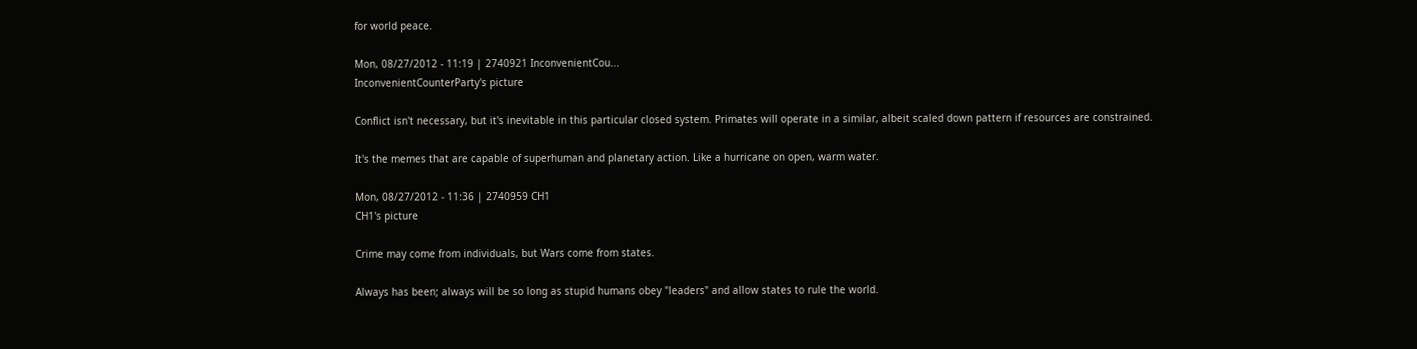for world peace.

Mon, 08/27/2012 - 11:19 | 2740921 InconvenientCou...
InconvenientCounterParty's picture

Conflict isn't necessary, but it's inevitable in this particular closed system. Primates will operate in a similar, albeit scaled down pattern if resources are constrained.

It's the memes that are capable of superhuman and planetary action. Like a hurricane on open, warm water.

Mon, 08/27/2012 - 11:36 | 2740959 CH1
CH1's picture

Crime may come from individuals, but Wars come from states.

Always has been; always will be so long as stupid humans obey "leaders" and allow states to rule the world.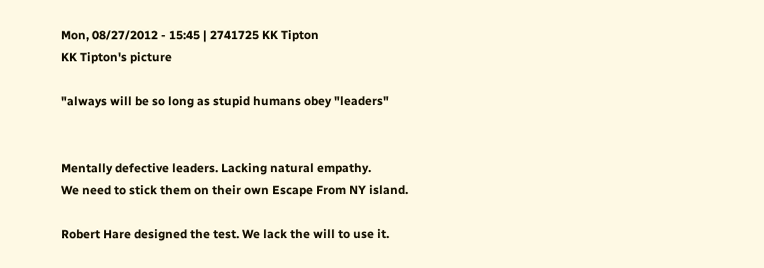Mon, 08/27/2012 - 15:45 | 2741725 KK Tipton
KK Tipton's picture

"always will be so long as stupid humans obey "leaders"


Mentally defective leaders. Lacking natural empathy.
We need to stick them on their own Escape From NY island.

Robert Hare designed the test. We lack the will to use it.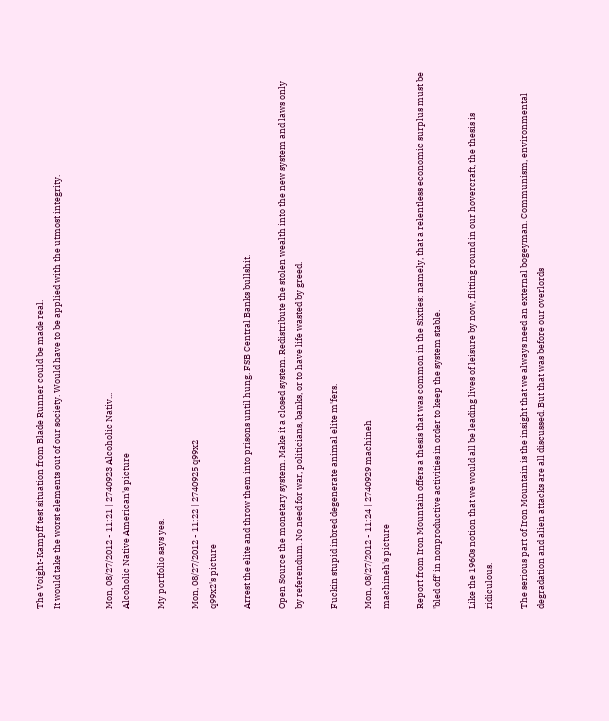The Voight-Kampff test situation from Blade Runner could be made real.
It would take the worst elements out of our society. Would have to be applied with the utmost integrity.


Mon, 08/27/2012 - 11:21 | 2740923 Alcoholic Nativ...
Alcoholic Native American's picture

My portfolio says yes.

Mon, 08/27/2012 - 11:22 | 2740925 q99x2
q99x2's picture

Arrest the elite and throw them into prisons until hung. FSB Central Banks bullshit.

Open Source the monetary system. Make it a closed system. Redistribute the stolen wealth into the new system and laws only by referendum. No need for war, politicians, banks, or to have life wasted by greed.

Fuckin stupid inbred degenerate animal elite m'fers.

Mon, 08/27/2012 - 11:24 | 2740929 machineh
machineh's picture

Report from Iron Mountain offers a thesis that was common in the Sixties: namely, that a relentless economic surplus must be 'bled off' in nonproductive activities in order to keep the system stable.

Like the 1960s notion that we would all be leading lives of leisure by now, flitting round in our hovercraft, the thesis is ridiculous.

The serious part of Iron Mountain is the insight that we always need an external bogeyman. Communism, environmental degradation and alien attacks are all discussed. But that was before our overlords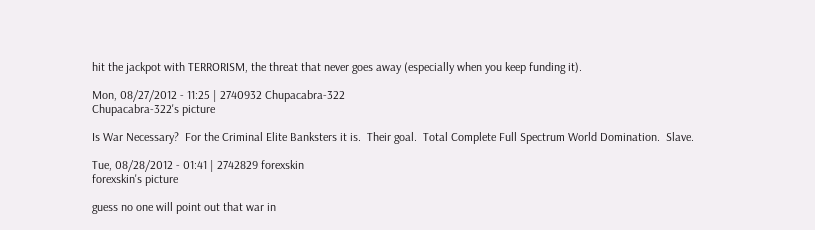hit the jackpot with TERRORISM, the threat that never goes away (especially when you keep funding it).

Mon, 08/27/2012 - 11:25 | 2740932 Chupacabra-322
Chupacabra-322's picture

Is War Necessary?  For the Criminal Elite Banksters it is.  Their goal.  Total Complete Full Spectrum World Domination.  Slave.

Tue, 08/28/2012 - 01:41 | 2742829 forexskin
forexskin's picture

guess no one will point out that war in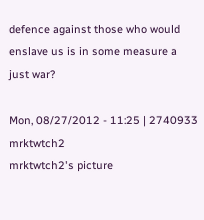defence against those who would enslave us is in some measure a just war?

Mon, 08/27/2012 - 11:25 | 2740933 mrktwtch2
mrktwtch2's picture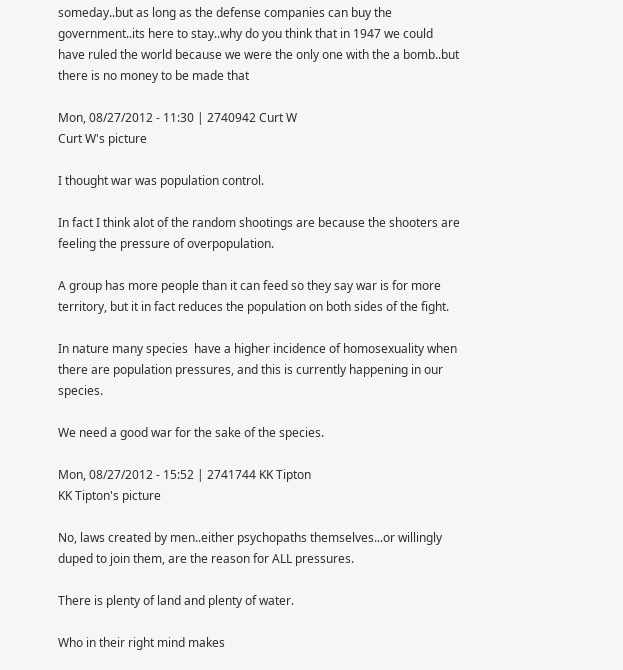someday..but as long as the defense companies can buy the government..its here to stay..why do you think that in 1947 we could have ruled the world because we were the only one with the a bomb..but there is no money to be made that

Mon, 08/27/2012 - 11:30 | 2740942 Curt W
Curt W's picture

I thought war was population control.

In fact I think alot of the random shootings are because the shooters are feeling the pressure of overpopulation.

A group has more people than it can feed so they say war is for more territory, but it in fact reduces the population on both sides of the fight.

In nature many species  have a higher incidence of homosexuality when there are population pressures, and this is currently happening in our species.

We need a good war for the sake of the species.

Mon, 08/27/2012 - 15:52 | 2741744 KK Tipton
KK Tipton's picture

No, laws created by men..either psychopaths themselves...or willingly duped to join them, are the reason for ALL pressures.

There is plenty of land and plenty of water.

Who in their right mind makes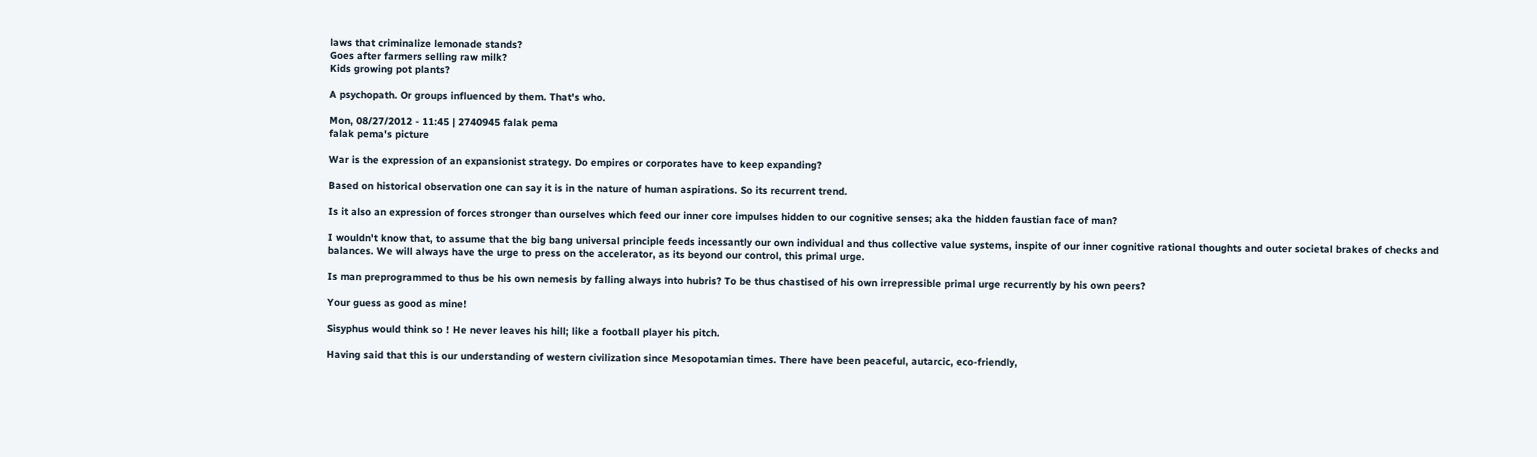laws that criminalize lemonade stands?
Goes after farmers selling raw milk?
Kids growing pot plants?

A psychopath. Or groups influenced by them. That's who.

Mon, 08/27/2012 - 11:45 | 2740945 falak pema
falak pema's picture

War is the expression of an expansionist strategy. Do empires or corporates have to keep expanding?

Based on historical observation one can say it is in the nature of human aspirations. So its recurrent trend.

Is it also an expression of forces stronger than ourselves which feed our inner core impulses hidden to our cognitive senses; aka the hidden faustian face of man?

I wouldn't know that, to assume that the big bang universal principle feeds incessantly our own individual and thus collective value systems, inspite of our inner cognitive rational thoughts and outer societal brakes of checks and balances. We will always have the urge to press on the accelerator, as its beyond our control, this primal urge.

Is man preprogrammed to thus be his own nemesis by falling always into hubris? To be thus chastised of his own irrepressible primal urge recurrently by his own peers?

Your guess as good as mine!

Sisyphus would think so ! He never leaves his hill; like a football player his pitch.

Having said that this is our understanding of western civilization since Mesopotamian times. There have been peaceful, autarcic, eco-friendly,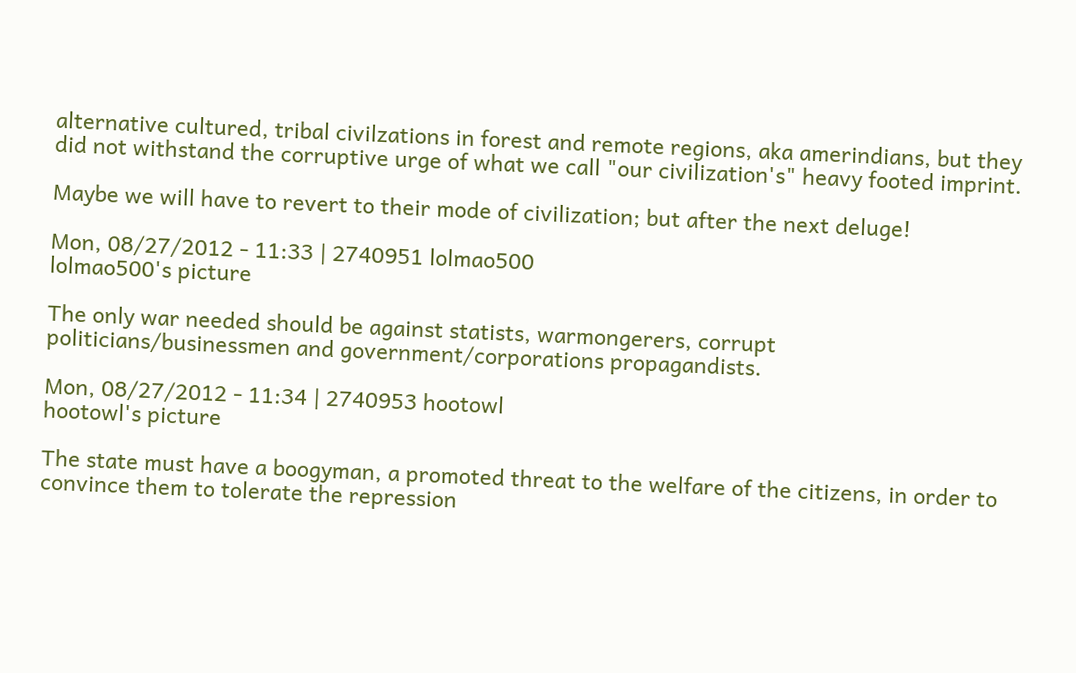alternative cultured, tribal civilzations in forest and remote regions, aka amerindians, but they did not withstand the corruptive urge of what we call "our civilization's" heavy footed imprint.

Maybe we will have to revert to their mode of civilization; but after the next deluge!

Mon, 08/27/2012 - 11:33 | 2740951 lolmao500
lolmao500's picture

The only war needed should be against statists, warmongerers, corrupt politicians/businessmen and government/corporations propagandists.

Mon, 08/27/2012 - 11:34 | 2740953 hootowl
hootowl's picture

The state must have a boogyman, a promoted threat to the welfare of the citizens, in order to convince them to tolerate the repression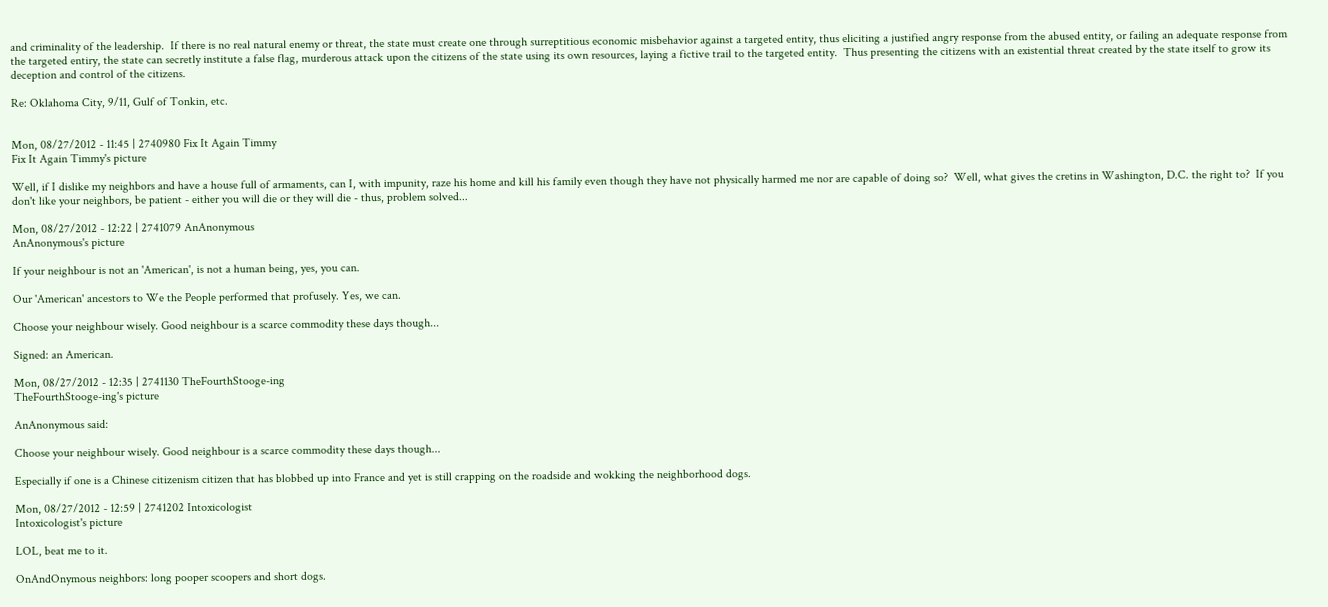and criminality of the leadership.  If there is no real natural enemy or threat, the state must create one through surreptitious economic misbehavior against a targeted entity, thus eliciting a justified angry response from the abused entity, or failing an adequate response from the targeted entiry, the state can secretly institute a false flag, murderous attack upon the citizens of the state using its own resources, laying a fictive trail to the targeted entity.  Thus presenting the citizens with an existential threat created by the state itself to grow its deception and control of the citizens.

Re: Oklahoma City, 9/11, Gulf of Tonkin, etc.


Mon, 08/27/2012 - 11:45 | 2740980 Fix It Again Timmy
Fix It Again Timmy's picture

Well, if I dislike my neighbors and have a house full of armaments, can I, with impunity, raze his home and kill his family even though they have not physically harmed me nor are capable of doing so?  Well, what gives the cretins in Washington, D.C. the right to?  If you don't like your neighbors, be patient - either you will die or they will die - thus, problem solved...

Mon, 08/27/2012 - 12:22 | 2741079 AnAnonymous
AnAnonymous's picture

If your neighbour is not an 'American', is not a human being, yes, you can.

Our 'American' ancestors to We the People performed that profusely. Yes, we can.

Choose your neighbour wisely. Good neighbour is a scarce commodity these days though...

Signed: an American.

Mon, 08/27/2012 - 12:35 | 2741130 TheFourthStooge-ing
TheFourthStooge-ing's picture

AnAnonymous said:

Choose your neighbour wisely. Good neighbour is a scarce commodity these days though...

Especially if one is a Chinese citizenism citizen that has blobbed up into France and yet is still crapping on the roadside and wokking the neighborhood dogs.

Mon, 08/27/2012 - 12:59 | 2741202 Intoxicologist
Intoxicologist's picture

LOL, beat me to it.

OnAndOnymous neighbors: long pooper scoopers and short dogs.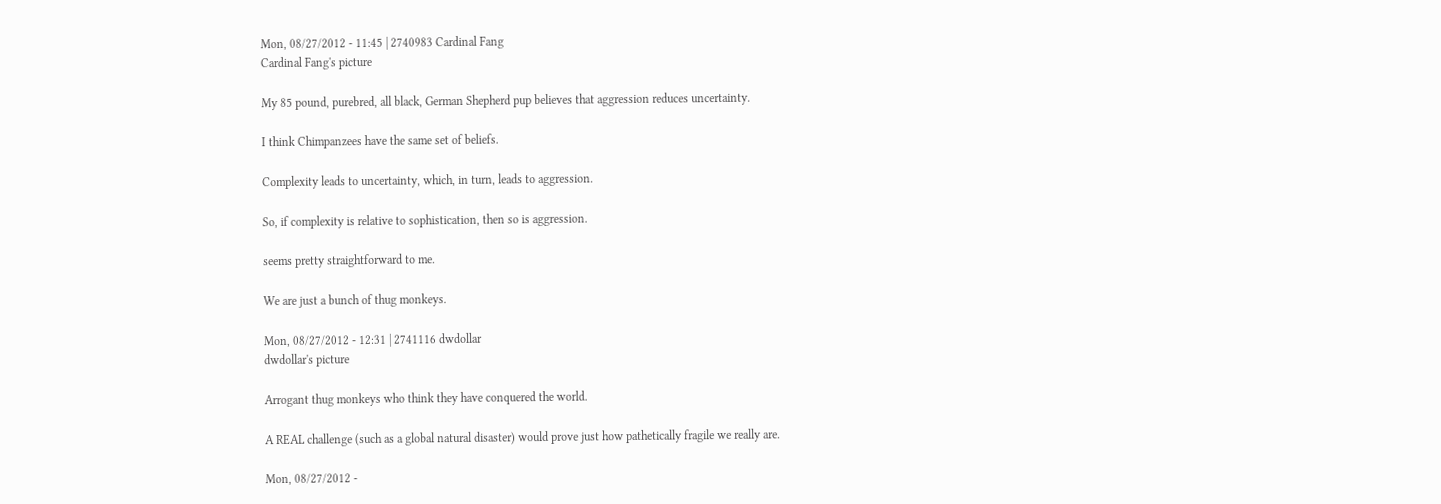Mon, 08/27/2012 - 11:45 | 2740983 Cardinal Fang
Cardinal Fang's picture

My 85 pound, purebred, all black, German Shepherd pup believes that aggression reduces uncertainty.

I think Chimpanzees have the same set of beliefs.

Complexity leads to uncertainty, which, in turn, leads to aggression.

So, if complexity is relative to sophistication, then so is aggression.

seems pretty straightforward to me.

We are just a bunch of thug monkeys.

Mon, 08/27/2012 - 12:31 | 2741116 dwdollar
dwdollar's picture

Arrogant thug monkeys who think they have conquered the world.

A REAL challenge (such as a global natural disaster) would prove just how pathetically fragile we really are.

Mon, 08/27/2012 -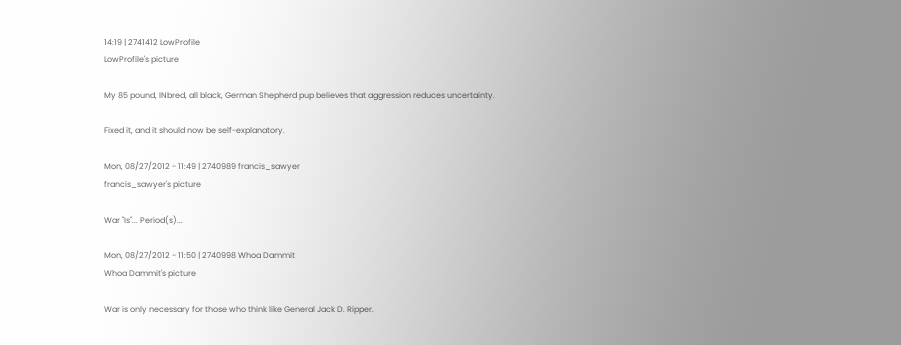14:19 | 2741412 LowProfile
LowProfile's picture

My 85 pound, INbred, all black, German Shepherd pup believes that aggression reduces uncertainty.

Fixed it, and it should now be self-explanatory.

Mon, 08/27/2012 - 11:49 | 2740989 francis_sawyer
francis_sawyer's picture

War "Is"... Period(s)...

Mon, 08/27/2012 - 11:50 | 2740998 Whoa Dammit
Whoa Dammit's picture

War is only necessary for those who think like General Jack D. Ripper.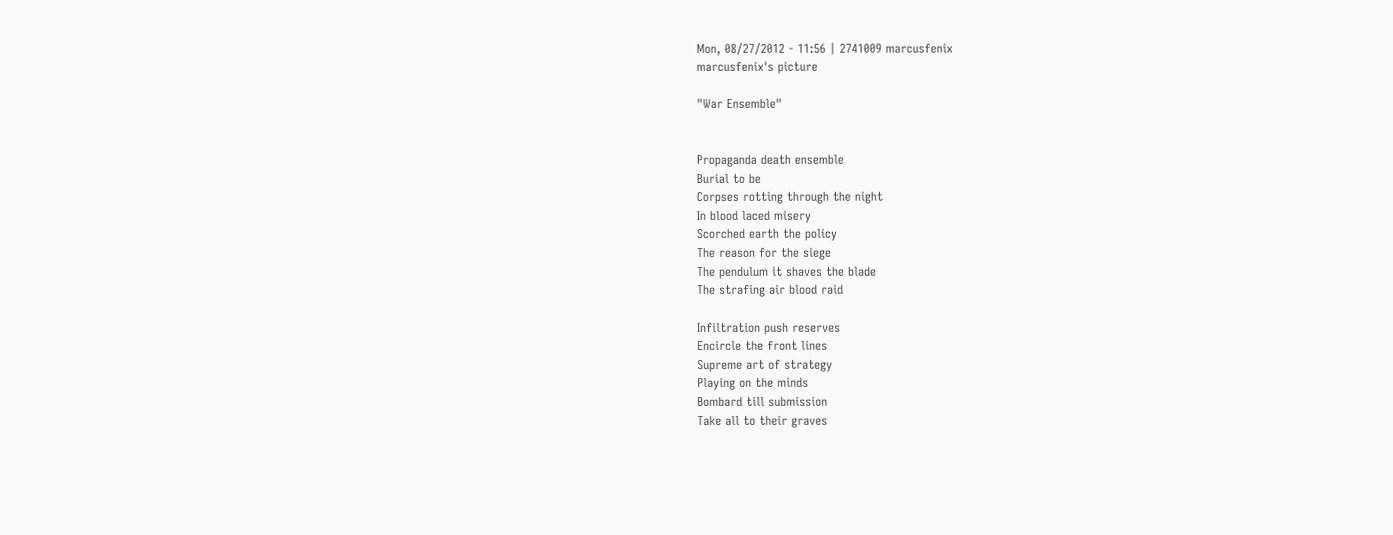Mon, 08/27/2012 - 11:56 | 2741009 marcusfenix
marcusfenix's picture

"War Ensemble"


Propaganda death ensemble
Burial to be
Corpses rotting through the night
In blood laced misery
Scorched earth the policy
The reason for the siege
The pendulum it shaves the blade
The strafing air blood raid

Infiltration push reserves
Encircle the front lines
Supreme art of strategy
Playing on the minds
Bombard till submission
Take all to their graves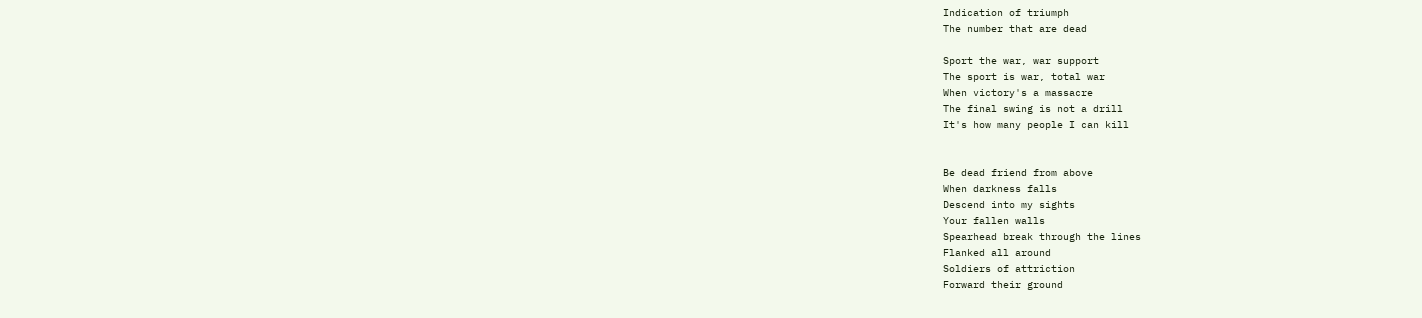Indication of triumph
The number that are dead

Sport the war, war support
The sport is war, total war
When victory's a massacre
The final swing is not a drill
It's how many people I can kill


Be dead friend from above
When darkness falls
Descend into my sights
Your fallen walls
Spearhead break through the lines
Flanked all around
Soldiers of attriction
Forward their ground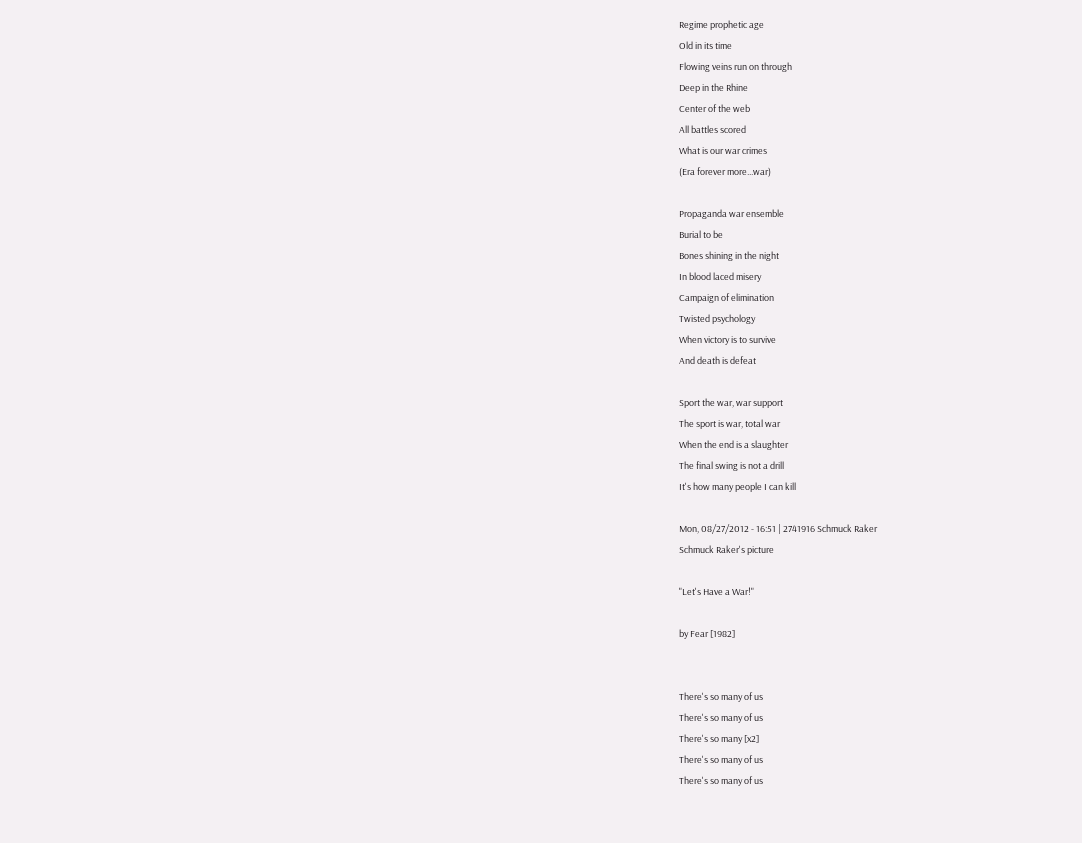Regime prophetic age
Old in its time
Flowing veins run on through
Deep in the Rhine
Center of the web
All battles scored
What is our war crimes
(Era forever more...war)

Propaganda war ensemble
Burial to be
Bones shining in the night
In blood laced misery
Campaign of elimination
Twisted psychology
When victory is to survive
And death is defeat

Sport the war, war support
The sport is war, total war
When the end is a slaughter
The final swing is not a drill
It's how many people I can kill

Mon, 08/27/2012 - 16:51 | 2741916 Schmuck Raker
Schmuck Raker's picture

"Let's Have a War!"

by Fear [1982]


There's so many of us
There's so many of us
There's so many [x2]
There's so many of us
There's so many of us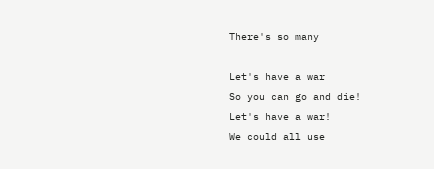There's so many

Let's have a war
So you can go and die!
Let's have a war!
We could all use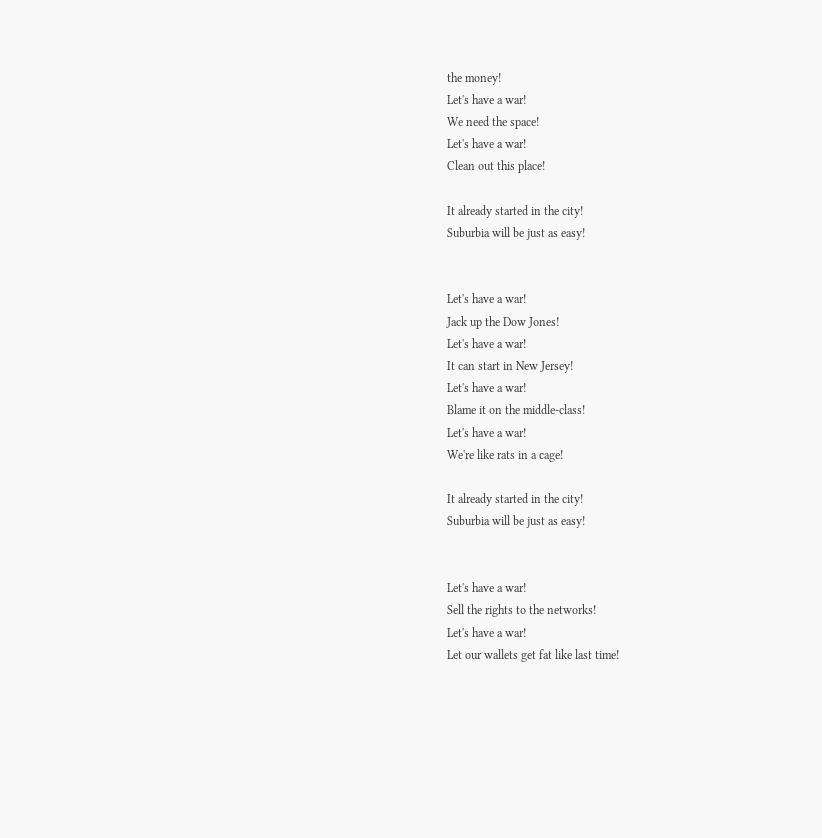the money!
Let's have a war!
We need the space!
Let's have a war!
Clean out this place!

It already started in the city!
Suburbia will be just as easy!


Let's have a war!
Jack up the Dow Jones!
Let's have a war!
It can start in New Jersey!
Let's have a war!
Blame it on the middle-class!
Let's have a war!
We're like rats in a cage!

It already started in the city!
Suburbia will be just as easy!


Let's have a war!
Sell the rights to the networks!
Let's have a war!
Let our wallets get fat like last time!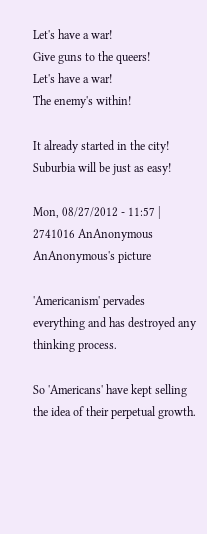Let's have a war!
Give guns to the queers!
Let's have a war!
The enemy's within!

It already started in the city!
Suburbia will be just as easy!

Mon, 08/27/2012 - 11:57 | 2741016 AnAnonymous
AnAnonymous's picture

'Americanism' pervades everything and has destroyed any thinking process.

So 'Americans' have kept selling the idea of their perpetual growth.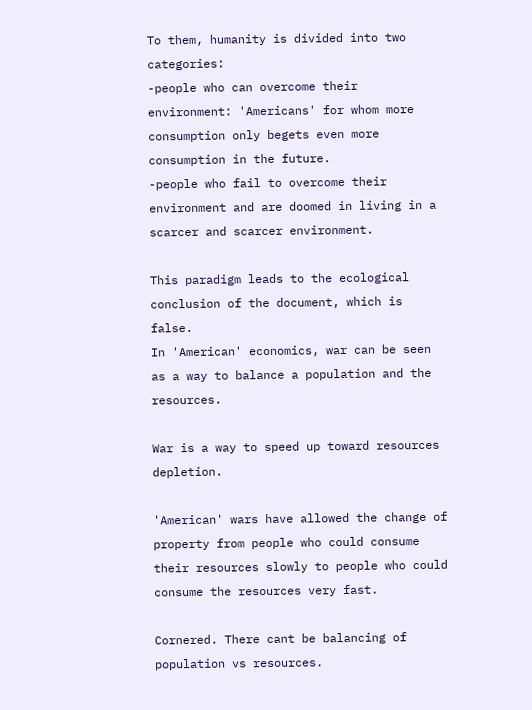To them, humanity is divided into two categories:
-people who can overcome their environment: 'Americans' for whom more consumption only begets even more consumption in the future.
-people who fail to overcome their environment and are doomed in living in a scarcer and scarcer environment.

This paradigm leads to the ecological conclusion of the document, which is false.
In 'American' economics, war can be seen as a way to balance a population and the resources.

War is a way to speed up toward resources depletion.

'American' wars have allowed the change of property from people who could consume their resources slowly to people who could consume the resources very fast.

Cornered. There cant be balancing of population vs resources.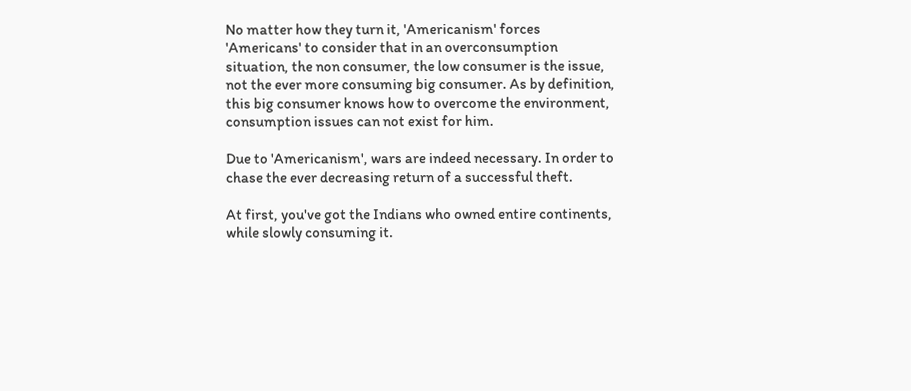No matter how they turn it, 'Americanism' forces 'Americans' to consider that in an overconsumption situation, the non consumer, the low consumer is the issue, not the ever more consuming big consumer. As by definition, this big consumer knows how to overcome the environment, consumption issues can not exist for him.

Due to 'Americanism', wars are indeed necessary. In order to chase the ever decreasing return of a successful theft.

At first, you've got the Indians who owned entire continents, while slowly consuming it.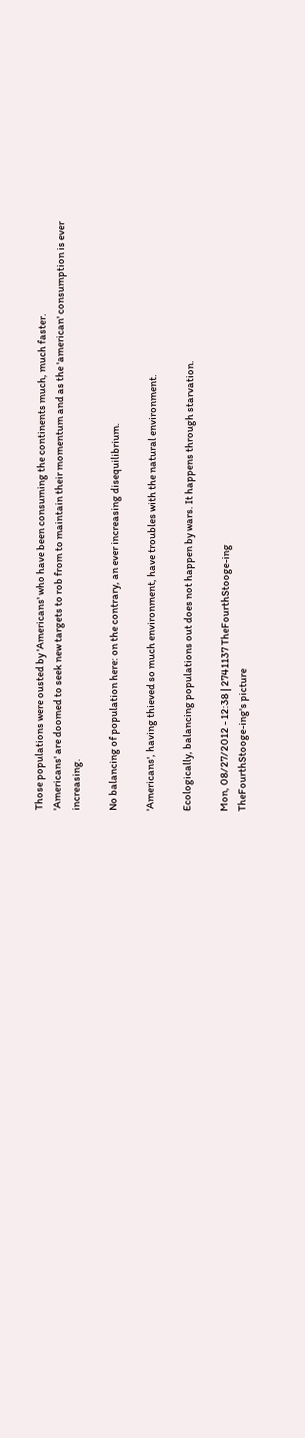Those populations were ousted by 'Americans' who have been consuming the continents much, much faster.
'Americans' are doomed to seek new targets to rob from to maintain their momentum and as the 'american' consumption is ever increasing.

No balancing of population here: on the contrary, an ever increasing disequilibrium.

'Americans', having thieved so much environment, have troubles with the natural environment.

Ecologically, balancing populations out does not happen by wars. It happens through starvation.

Mon, 08/27/2012 - 12:38 | 2741137 TheFourthStooge-ing
TheFourthStooge-ing's picture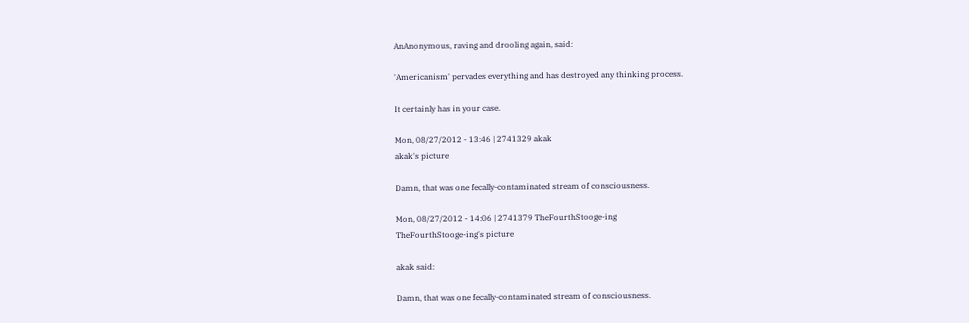AnAnonymous, raving and drooling again, said:

'Americanism' pervades everything and has destroyed any thinking process.

It certainly has in your case.

Mon, 08/27/2012 - 13:46 | 2741329 akak
akak's picture

Damn, that was one fecally-contaminated stream of consciousness.

Mon, 08/27/2012 - 14:06 | 2741379 TheFourthStooge-ing
TheFourthStooge-ing's picture

akak said:

Damn, that was one fecally-contaminated stream of consciousness.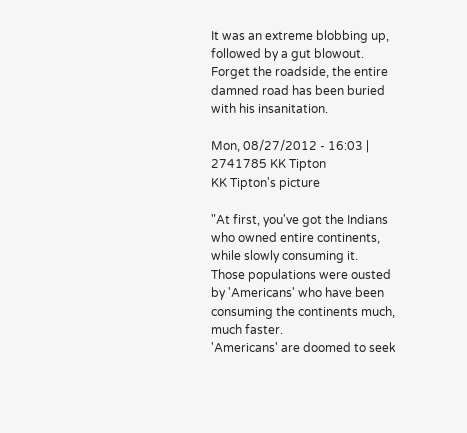It was an extreme blobbing up, followed by a gut blowout. Forget the roadside, the entire damned road has been buried with his insanitation.

Mon, 08/27/2012 - 16:03 | 2741785 KK Tipton
KK Tipton's picture

"At first, you've got the Indians who owned entire continents, while slowly consuming it.
Those populations were ousted by 'Americans' who have been consuming the continents much, much faster.
'Americans' are doomed to seek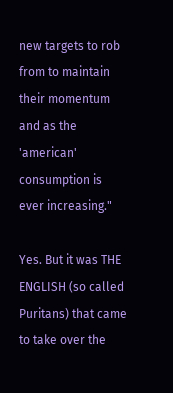new targets to rob from to maintain their momentum and as the 'american' consumption is ever increasing."

Yes. But it was THE ENGLISH (so called Puritans) that came to take over the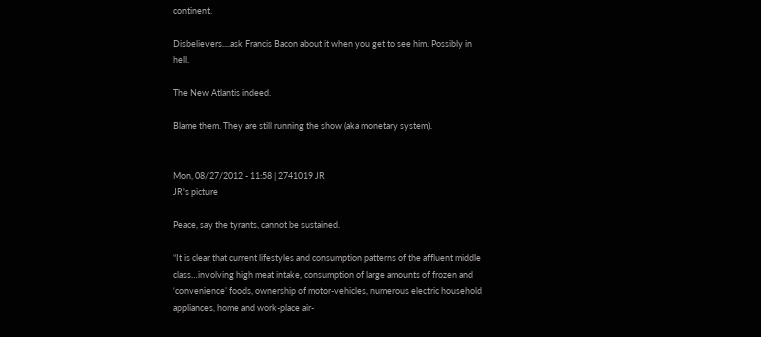continent.

Disbelievers....ask Francis Bacon about it when you get to see him. Possibly in hell.

The New Atlantis indeed.

Blame them. They are still running the show (aka monetary system).


Mon, 08/27/2012 - 11:58 | 2741019 JR
JR's picture

Peace, say the tyrants, cannot be sustained.

“It is clear that current lifestyles and consumption patterns of the affluent middle class…involving high meat intake, consumption of large amounts of frozen and ‘convenience’ foods, ownership of motor-vehicles, numerous electric household appliances, home and work-place air-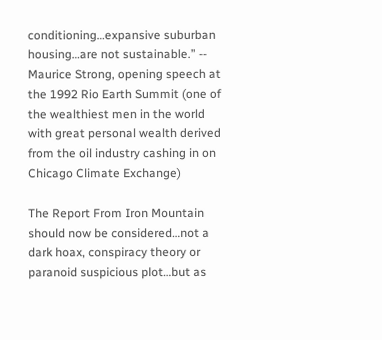conditioning…expansive suburban housing…are not sustainable.” -- Maurice Strong, opening speech at the 1992 Rio Earth Summit (one of the wealthiest men in the world with great personal wealth derived from the oil industry cashing in on Chicago Climate Exchange)

The Report From Iron Mountain should now be considered…not a dark hoax, conspiracy theory or paranoid suspicious plot…but as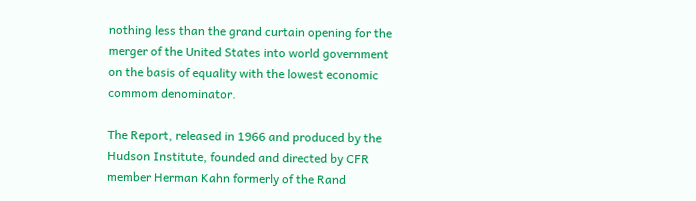nothing less than the grand curtain opening for the merger of the United States into world government on the basis of equality with the lowest economic commom denominator.

The Report, released in 1966 and produced by the Hudson Institute, founded and directed by CFR member Herman Kahn formerly of the Rand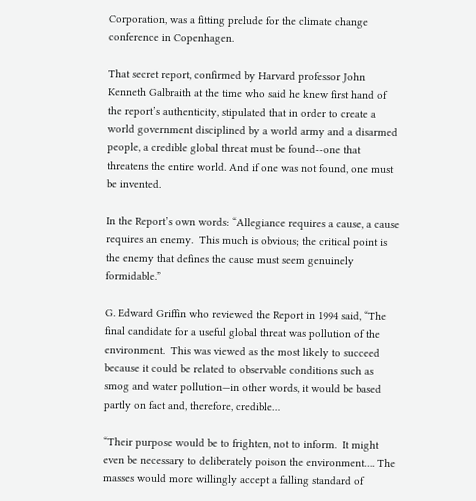Corporation, was a fitting prelude for the climate change conference in Copenhagen.

That secret report, confirmed by Harvard professor John Kenneth Galbraith at the time who said he knew first hand of the report’s authenticity, stipulated that in order to create a world government disciplined by a world army and a disarmed people, a credible global threat must be found--one that threatens the entire world. And if one was not found, one must be invented.

In the Report’s own words: “Allegiance requires a cause, a cause requires an enemy.  This much is obvious; the critical point is the enemy that defines the cause must seem genuinely formidable.”

G. Edward Griffin who reviewed the Report in 1994 said, “The final candidate for a useful global threat was pollution of the environment.  This was viewed as the most likely to succeed because it could be related to observable conditions such as smog and water pollution—in other words, it would be based partly on fact and, therefore, credible…

“Their purpose would be to frighten, not to inform.  It might even be necessary to deliberately poison the environment…. The masses would more willingly accept a falling standard of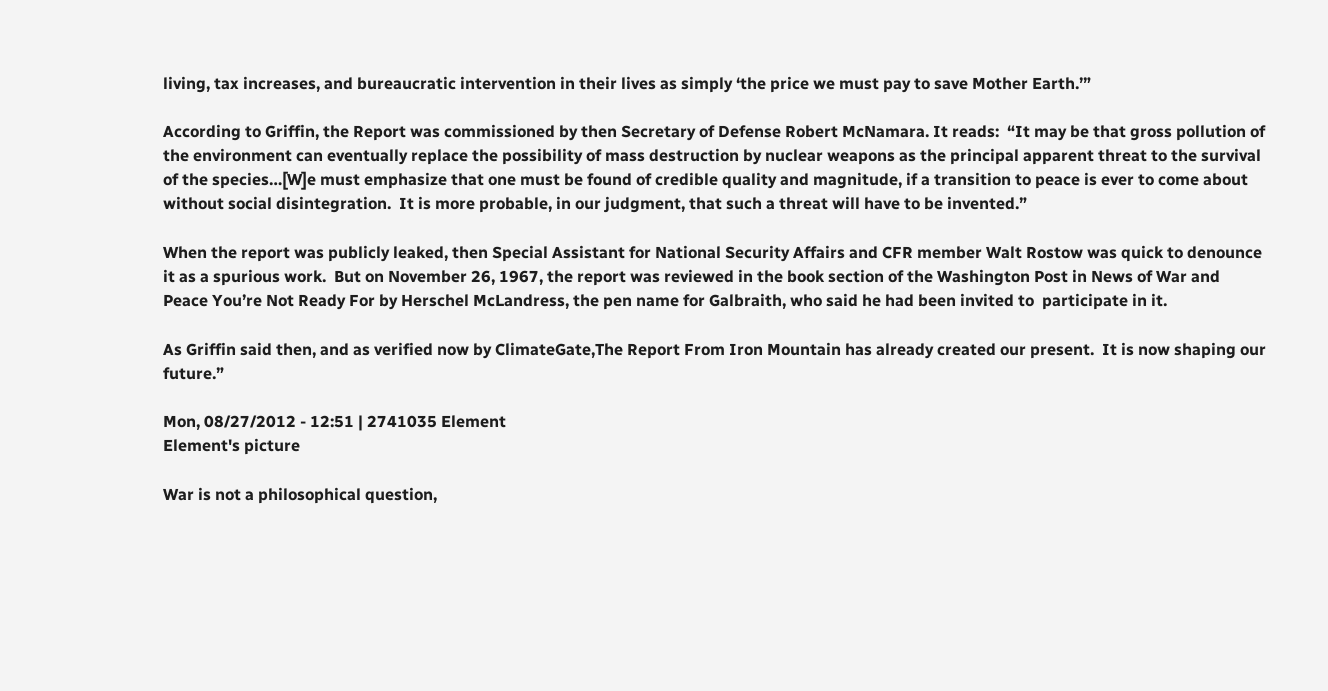living, tax increases, and bureaucratic intervention in their lives as simply ‘the price we must pay to save Mother Earth.’”

According to Griffin, the Report was commissioned by then Secretary of Defense Robert McNamara. It reads:  “It may be that gross pollution of the environment can eventually replace the possibility of mass destruction by nuclear weapons as the principal apparent threat to the survival of the species…[W]e must emphasize that one must be found of credible quality and magnitude, if a transition to peace is ever to come about without social disintegration.  It is more probable, in our judgment, that such a threat will have to be invented.”

When the report was publicly leaked, then Special Assistant for National Security Affairs and CFR member Walt Rostow was quick to denounce it as a spurious work.  But on November 26, 1967, the report was reviewed in the book section of the Washington Post in News of War and Peace You’re Not Ready For by Herschel McLandress, the pen name for Galbraith, who said he had been invited to  participate in it.

As Griffin said then, and as verified now by ClimateGate,The Report From Iron Mountain has already created our present.  It is now shaping our future.”

Mon, 08/27/2012 - 12:51 | 2741035 Element
Element's picture

War is not a philosophical question,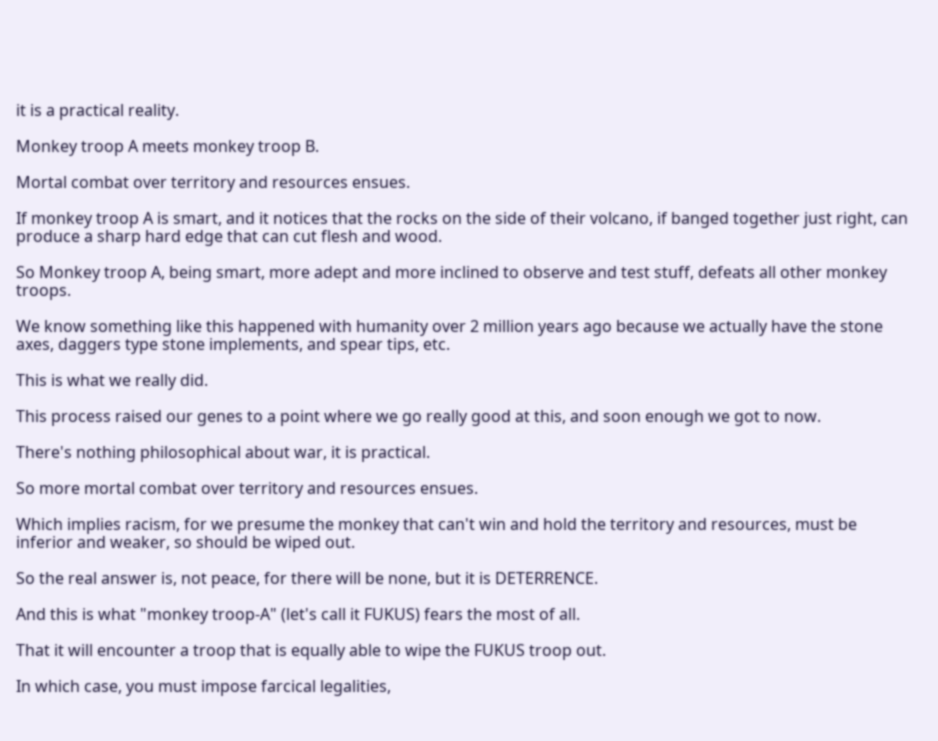it is a practical reality.

Monkey troop A meets monkey troop B.

Mortal combat over territory and resources ensues.

If monkey troop A is smart, and it notices that the rocks on the side of their volcano, if banged together just right, can produce a sharp hard edge that can cut flesh and wood.

So Monkey troop A, being smart, more adept and more inclined to observe and test stuff, defeats all other monkey troops.

We know something like this happened with humanity over 2 million years ago because we actually have the stone axes, daggers type stone implements, and spear tips, etc.

This is what we really did.

This process raised our genes to a point where we go really good at this, and soon enough we got to now.

There's nothing philosophical about war, it is practical.

So more mortal combat over territory and resources ensues.

Which implies racism, for we presume the monkey that can't win and hold the territory and resources, must be inferior and weaker, so should be wiped out.

So the real answer is, not peace, for there will be none, but it is DETERRENCE.

And this is what "monkey troop-A" (let's call it FUKUS) fears the most of all.

That it will encounter a troop that is equally able to wipe the FUKUS troop out.

In which case, you must impose farcical legalities,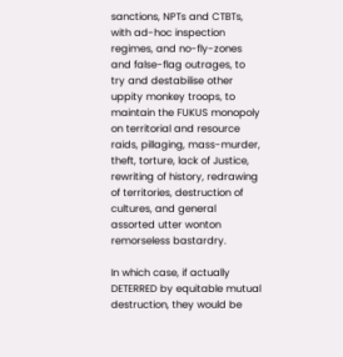sanctions, NPTs and CTBTs, with ad-hoc inspection regimes, and no-fly-zones and false-flag outrages, to try and destabilise other uppity monkey troops, to maintain the FUKUS monopoly on territorial and resource raids, pillaging, mass-murder, theft, torture, lack of Justice, rewriting of history, redrawing of territories, destruction of cultures, and general assorted utter wonton remorseless bastardry.

In which case, if actually DETERRED by equitable mutual destruction, they would be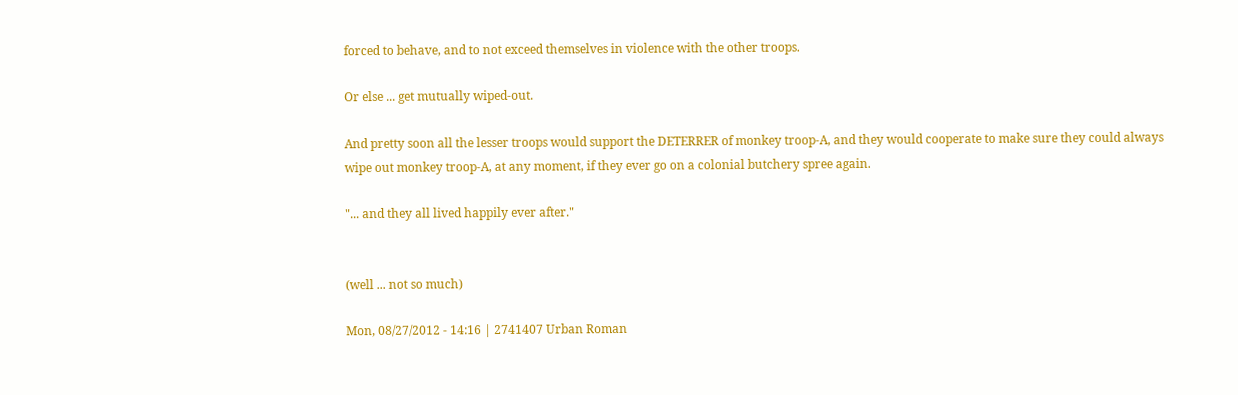forced to behave, and to not exceed themselves in violence with the other troops.

Or else ... get mutually wiped-out.

And pretty soon all the lesser troops would support the DETERRER of monkey troop-A, and they would cooperate to make sure they could always wipe out monkey troop-A, at any moment, if they ever go on a colonial butchery spree again.

"... and they all lived happily ever after."


(well ... not so much)

Mon, 08/27/2012 - 14:16 | 2741407 Urban Roman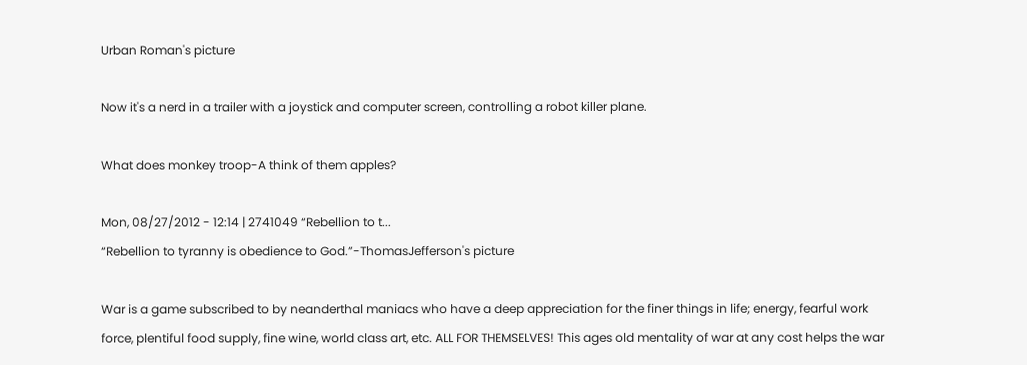Urban Roman's picture

Now it's a nerd in a trailer with a joystick and computer screen, controlling a robot killer plane.

What does monkey troop-A think of them apples?

Mon, 08/27/2012 - 12:14 | 2741049 “Rebellion to t...
“Rebellion to tyranny is obedience to God.”-ThomasJefferson's picture

War is a game subscribed to by neanderthal maniacs who have a deep appreciation for the finer things in life; energy, fearful work force, plentiful food supply, fine wine, world class art, etc. ALL FOR THEMSELVES! This ages old mentality of war at any cost helps the war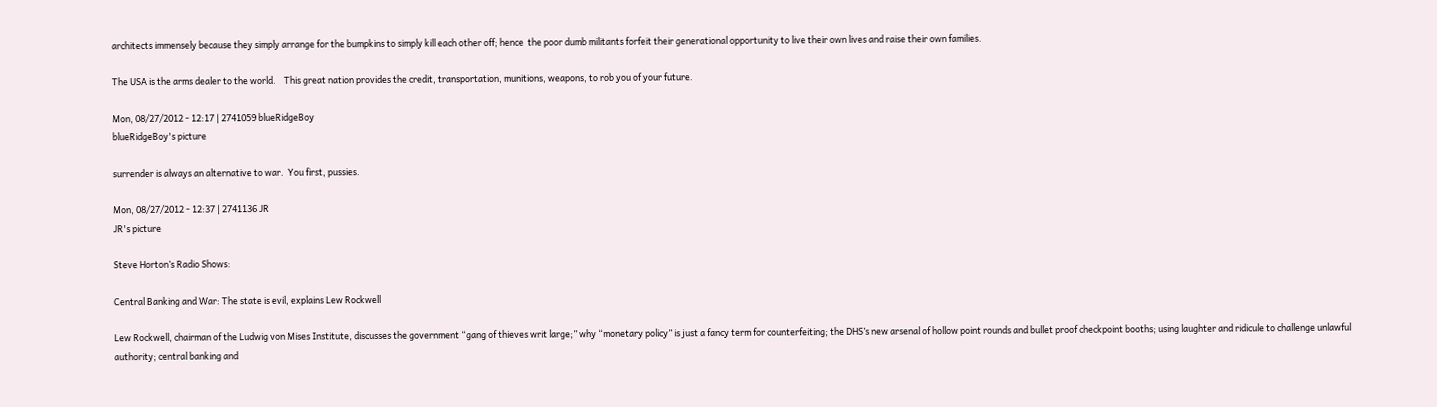architects immensely because they simply arrange for the bumpkins to simply kill each other off; hence  the poor dumb militants forfeit their generational opportunity to live their own lives and raise their own families.

The USA is the arms dealer to the world.    This great nation provides the credit, transportation, munitions, weapons, to rob you of your future.

Mon, 08/27/2012 - 12:17 | 2741059 blueRidgeBoy
blueRidgeBoy's picture

surrender is always an alternative to war.  You first, pussies.

Mon, 08/27/2012 - 12:37 | 2741136 JR
JR's picture

Steve Horton’s Radio Shows:

Central Banking and War: The state is evil, explains Lew Rockwell

Lew Rockwell, chairman of the Ludwig von Mises Institute, discusses the government “gang of thieves writ large;” why “monetary policy” is just a fancy term for counterfeiting; the DHS’s new arsenal of hollow point rounds and bullet proof checkpoint booths; using laughter and ridicule to challenge unlawful authority; central banking and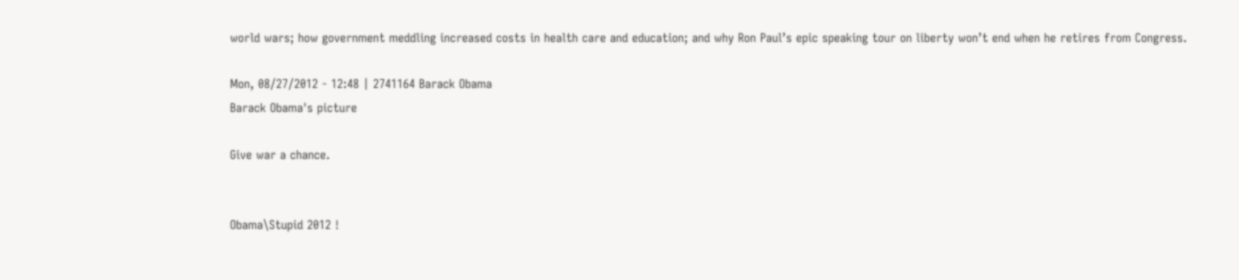world wars; how government meddling increased costs in health care and education; and why Ron Paul’s epic speaking tour on liberty won’t end when he retires from Congress.

Mon, 08/27/2012 - 12:48 | 2741164 Barack Obama
Barack Obama's picture

Give war a chance.


Obama\Stupid 2012 !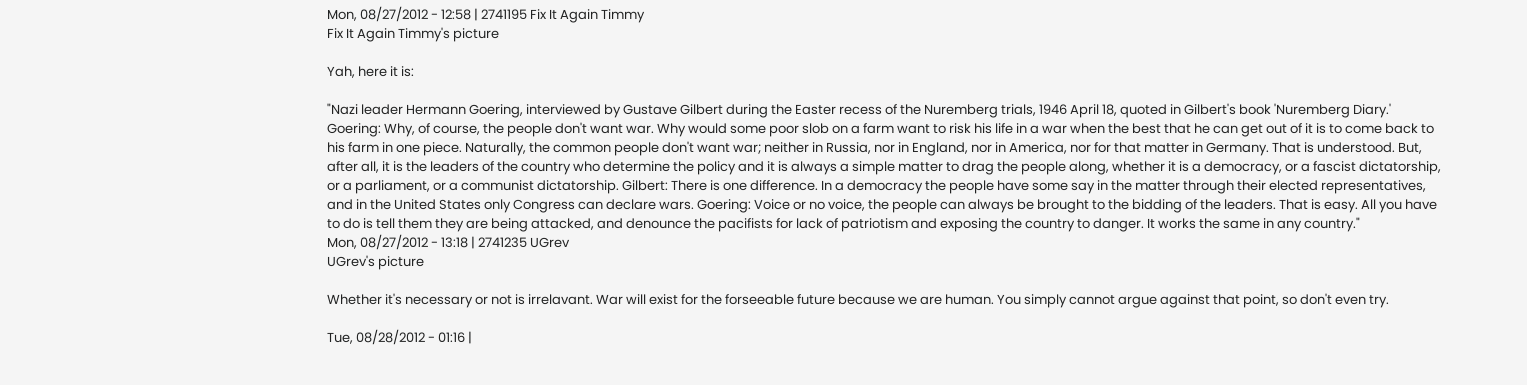Mon, 08/27/2012 - 12:58 | 2741195 Fix It Again Timmy
Fix It Again Timmy's picture

Yah, here it is:

"Nazi leader Hermann Goering, interviewed by Gustave Gilbert during the Easter recess of the Nuremberg trials, 1946 April 18, quoted in Gilbert's book 'Nuremberg Diary.' Goering: Why, of course, the people don't want war. Why would some poor slob on a farm want to risk his life in a war when the best that he can get out of it is to come back to his farm in one piece. Naturally, the common people don't want war; neither in Russia, nor in England, nor in America, nor for that matter in Germany. That is understood. But, after all, it is the leaders of the country who determine the policy and it is always a simple matter to drag the people along, whether it is a democracy, or a fascist dictatorship, or a parliament, or a communist dictatorship. Gilbert: There is one difference. In a democracy the people have some say in the matter through their elected representatives, and in the United States only Congress can declare wars. Goering: Voice or no voice, the people can always be brought to the bidding of the leaders. That is easy. All you have to do is tell them they are being attacked, and denounce the pacifists for lack of patriotism and exposing the country to danger. It works the same in any country."
Mon, 08/27/2012 - 13:18 | 2741235 UGrev
UGrev's picture

Whether it's necessary or not is irrelavant. War will exist for the forseeable future because we are human. You simply cannot argue against that point, so don't even try.

Tue, 08/28/2012 - 01:16 |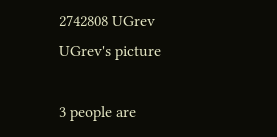2742808 UGrev
UGrev's picture

3 people are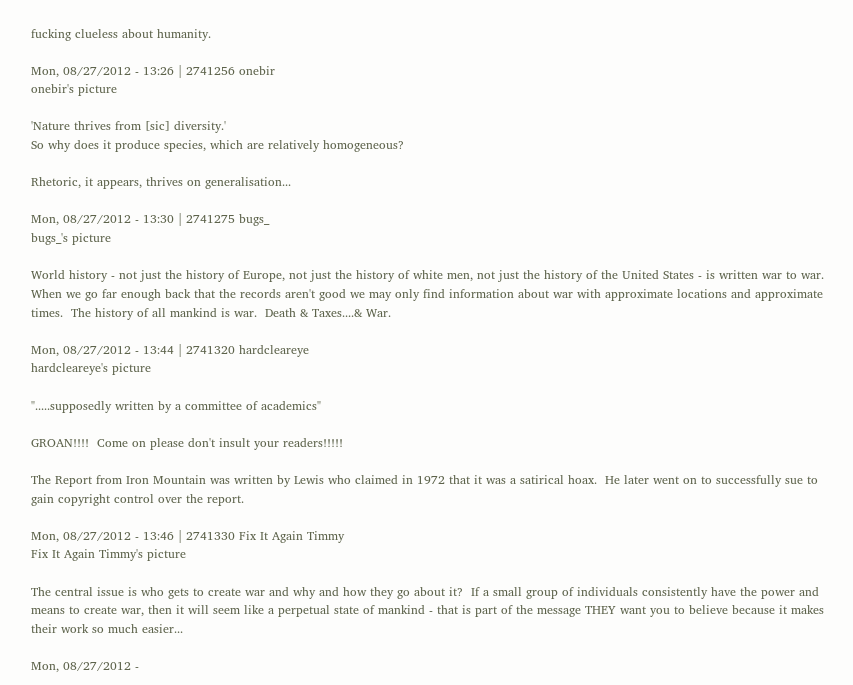fucking clueless about humanity.

Mon, 08/27/2012 - 13:26 | 2741256 onebir
onebir's picture

'Nature thrives from [sic] diversity.'
So why does it produce species, which are relatively homogeneous?

Rhetoric, it appears, thrives on generalisation...

Mon, 08/27/2012 - 13:30 | 2741275 bugs_
bugs_'s picture

World history - not just the history of Europe, not just the history of white men, not just the history of the United States - is written war to war.  When we go far enough back that the records aren't good we may only find information about war with approximate locations and approximate times.  The history of all mankind is war.  Death & Taxes....& War.

Mon, 08/27/2012 - 13:44 | 2741320 hardcleareye
hardcleareye's picture

".....supposedly written by a committee of academics"

GROAN!!!!  Come on please don't insult your readers!!!!!

The Report from Iron Mountain was written by Lewis who claimed in 1972 that it was a satirical hoax.  He later went on to successfully sue to gain copyright control over the report.

Mon, 08/27/2012 - 13:46 | 2741330 Fix It Again Timmy
Fix It Again Timmy's picture

The central issue is who gets to create war and why and how they go about it?  If a small group of individuals consistently have the power and means to create war, then it will seem like a perpetual state of mankind - that is part of the message THEY want you to believe because it makes their work so much easier...

Mon, 08/27/2012 -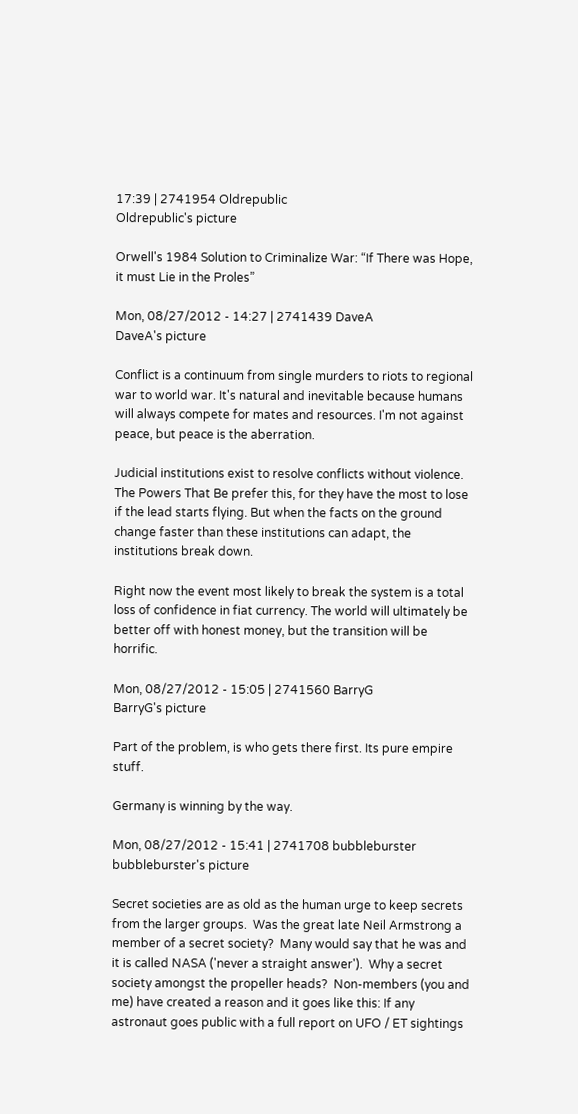17:39 | 2741954 Oldrepublic
Oldrepublic's picture

Orwell's 1984 Solution to Criminalize War: “If There was Hope, it must Lie in the Proles”

Mon, 08/27/2012 - 14:27 | 2741439 DaveA
DaveA's picture

Conflict is a continuum from single murders to riots to regional war to world war. It's natural and inevitable because humans will always compete for mates and resources. I'm not against peace, but peace is the aberration.

Judicial institutions exist to resolve conflicts without violence. The Powers That Be prefer this, for they have the most to lose if the lead starts flying. But when the facts on the ground change faster than these institutions can adapt, the institutions break down.

Right now the event most likely to break the system is a total loss of confidence in fiat currency. The world will ultimately be better off with honest money, but the transition will be horrific.

Mon, 08/27/2012 - 15:05 | 2741560 BarryG
BarryG's picture

Part of the problem, is who gets there first. Its pure empire stuff.

Germany is winning by the way.

Mon, 08/27/2012 - 15:41 | 2741708 bubbleburster
bubbleburster's picture

Secret societies are as old as the human urge to keep secrets from the larger groups.  Was the great late Neil Armstrong a member of a secret society?  Many would say that he was and it is called NASA ('never a straight answer').  Why a secret society amongst the propeller heads?  Non-members (you and me) have created a reason and it goes like this: If any astronaut goes public with a full report on UFO / ET sightings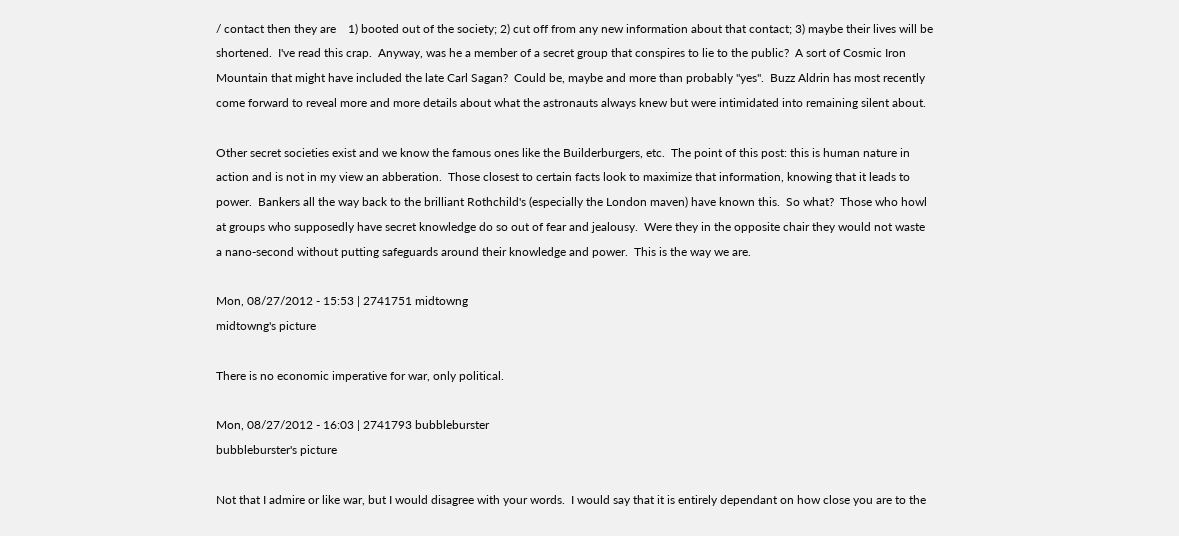/ contact then they are    1) booted out of the society; 2) cut off from any new information about that contact; 3) maybe their lives will be shortened.  I've read this crap.  Anyway, was he a member of a secret group that conspires to lie to the public?  A sort of Cosmic Iron Mountain that might have included the late Carl Sagan?  Could be, maybe and more than probably "yes".  Buzz Aldrin has most recently come forward to reveal more and more details about what the astronauts always knew but were intimidated into remaining silent about.

Other secret societies exist and we know the famous ones like the Builderburgers, etc.  The point of this post: this is human nature in action and is not in my view an abberation.  Those closest to certain facts look to maximize that information, knowing that it leads to power.  Bankers all the way back to the brilliant Rothchild's (especially the London maven) have known this.  So what?  Those who howl at groups who supposedly have secret knowledge do so out of fear and jealousy.  Were they in the opposite chair they would not waste a nano-second without putting safeguards around their knowledge and power.  This is the way we are.

Mon, 08/27/2012 - 15:53 | 2741751 midtowng
midtowng's picture

There is no economic imperative for war, only political.

Mon, 08/27/2012 - 16:03 | 2741793 bubbleburster
bubbleburster's picture

Not that I admire or like war, but I would disagree with your words.  I would say that it is entirely dependant on how close you are to the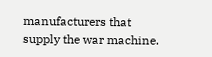manufacturers that supply the war machine.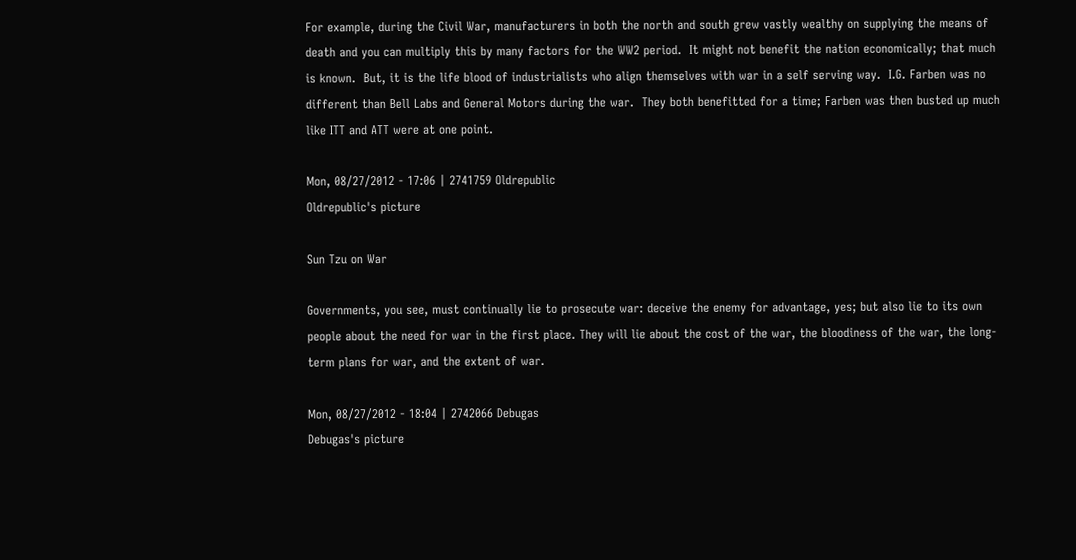For example, during the Civil War, manufacturers in both the north and south grew vastly wealthy on supplying the means of death and you can multiply this by many factors for the WW2 period.  It might not benefit the nation economically; that much is known.  But, it is the life blood of industrialists who align themselves with war in a self serving way.  I.G. Farben was no different than Bell Labs and General Motors during the war.  They both benefitted for a time; Farben was then busted up much like ITT and ATT were at one point.

Mon, 08/27/2012 - 17:06 | 2741759 Oldrepublic
Oldrepublic's picture

Sun Tzu on War

Governments, you see, must continually lie to prosecute war: deceive the enemy for advantage, yes; but also lie to its own people about the need for war in the first place. They will lie about the cost of the war, the bloodiness of the war, the long-term plans for war, and the extent of war.

Mon, 08/27/2012 - 18:04 | 2742066 Debugas
Debugas's picture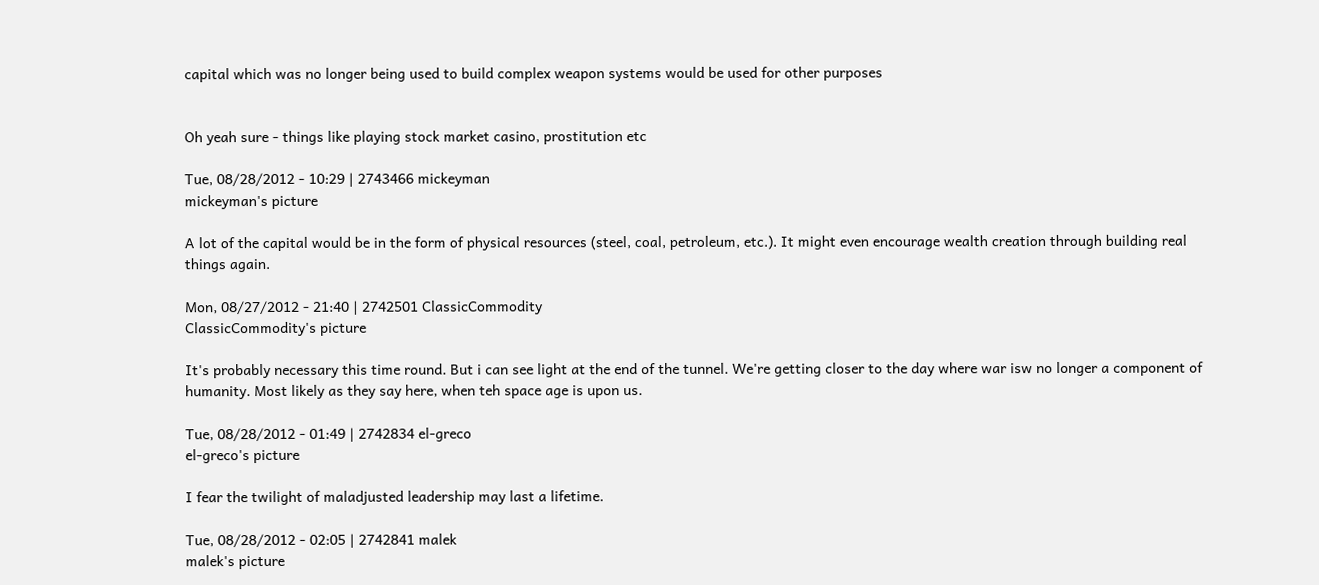capital which was no longer being used to build complex weapon systems would be used for other purposes


Oh yeah sure - things like playing stock market casino, prostitution etc

Tue, 08/28/2012 - 10:29 | 2743466 mickeyman
mickeyman's picture

A lot of the capital would be in the form of physical resources (steel, coal, petroleum, etc.). It might even encourage wealth creation through building real things again.

Mon, 08/27/2012 - 21:40 | 2742501 ClassicCommodity
ClassicCommodity's picture

It's probably necessary this time round. But i can see light at the end of the tunnel. We're getting closer to the day where war isw no longer a component of humanity. Most likely as they say here, when teh space age is upon us.

Tue, 08/28/2012 - 01:49 | 2742834 el-greco
el-greco's picture

I fear the twilight of maladjusted leadership may last a lifetime.

Tue, 08/28/2012 - 02:05 | 2742841 malek
malek's picture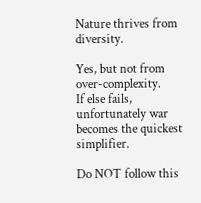Nature thrives from diversity.

Yes, but not from over-complexity.
If else fails, unfortunately war becomes the quickest simplifier.

Do NOT follow this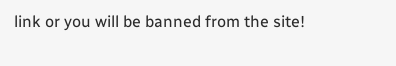link or you will be banned from the site!